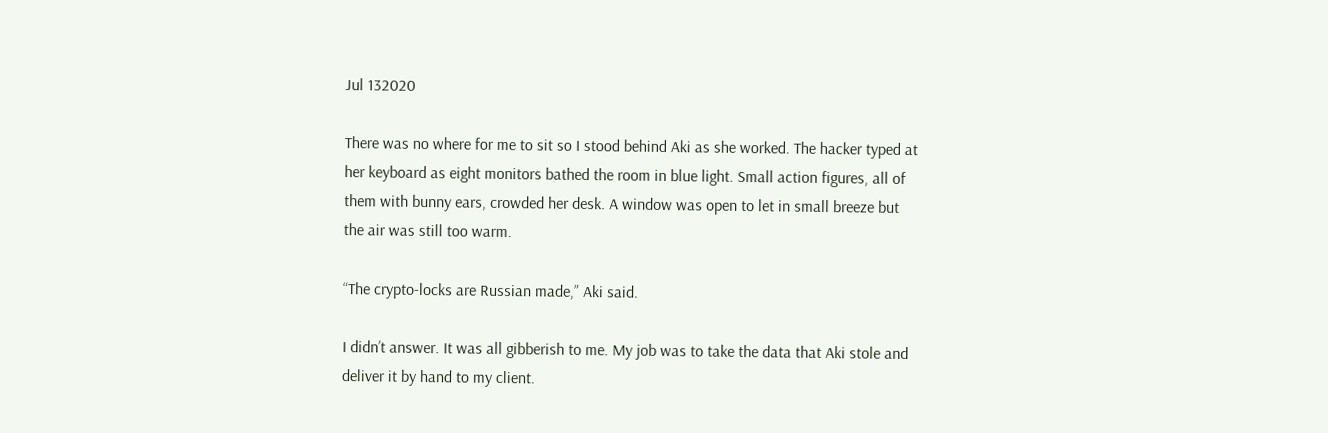Jul 132020

There was no where for me to sit so I stood behind Aki as she worked. The hacker typed at her keyboard as eight monitors bathed the room in blue light. Small action figures, all of them with bunny ears, crowded her desk. A window was open to let in small breeze but the air was still too warm.

“The crypto-locks are Russian made,” Aki said.

I didn’t answer. It was all gibberish to me. My job was to take the data that Aki stole and deliver it by hand to my client.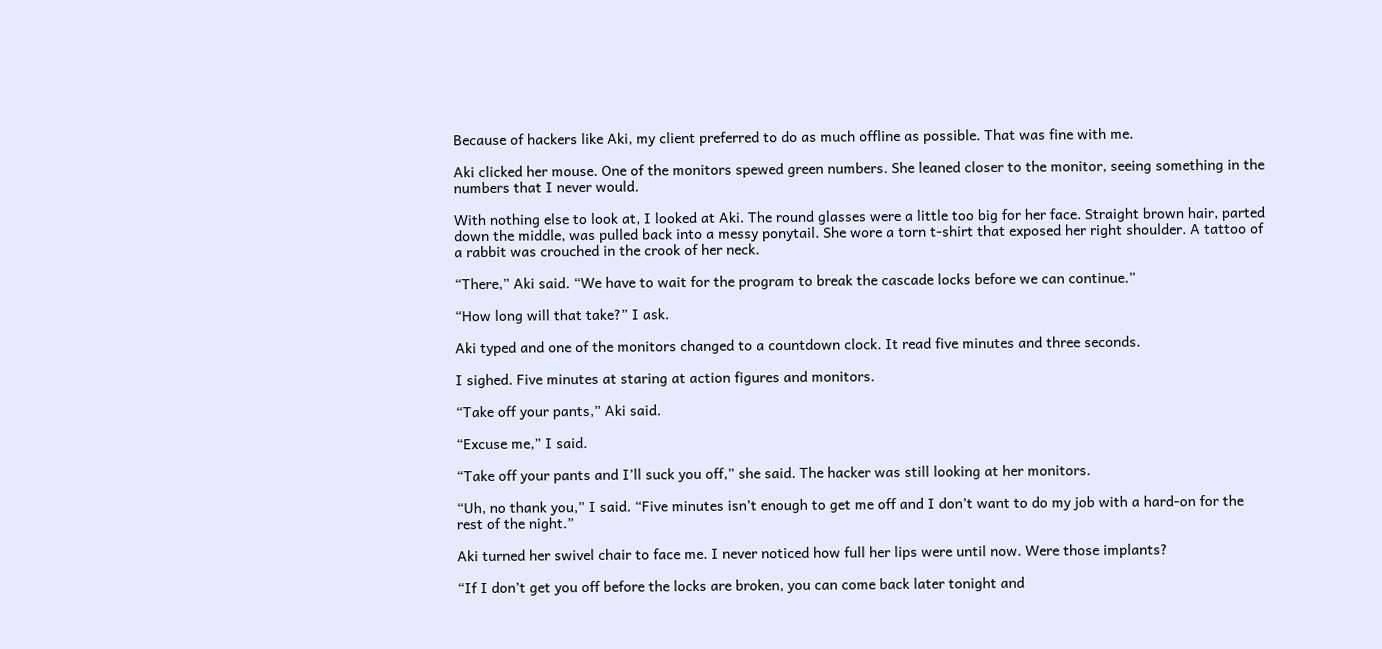Because of hackers like Aki, my client preferred to do as much offline as possible. That was fine with me.

Aki clicked her mouse. One of the monitors spewed green numbers. She leaned closer to the monitor, seeing something in the numbers that I never would.

With nothing else to look at, I looked at Aki. The round glasses were a little too big for her face. Straight brown hair, parted down the middle, was pulled back into a messy ponytail. She wore a torn t-shirt that exposed her right shoulder. A tattoo of a rabbit was crouched in the crook of her neck.

“There,” Aki said. “We have to wait for the program to break the cascade locks before we can continue.”

“How long will that take?” I ask.

Aki typed and one of the monitors changed to a countdown clock. It read five minutes and three seconds.

I sighed. Five minutes at staring at action figures and monitors.

“Take off your pants,” Aki said.

“Excuse me,” I said.

“Take off your pants and I’ll suck you off,” she said. The hacker was still looking at her monitors.

“Uh, no thank you,” I said. “Five minutes isn’t enough to get me off and I don’t want to do my job with a hard-on for the rest of the night.”

Aki turned her swivel chair to face me. I never noticed how full her lips were until now. Were those implants?

“If I don’t get you off before the locks are broken, you can come back later tonight and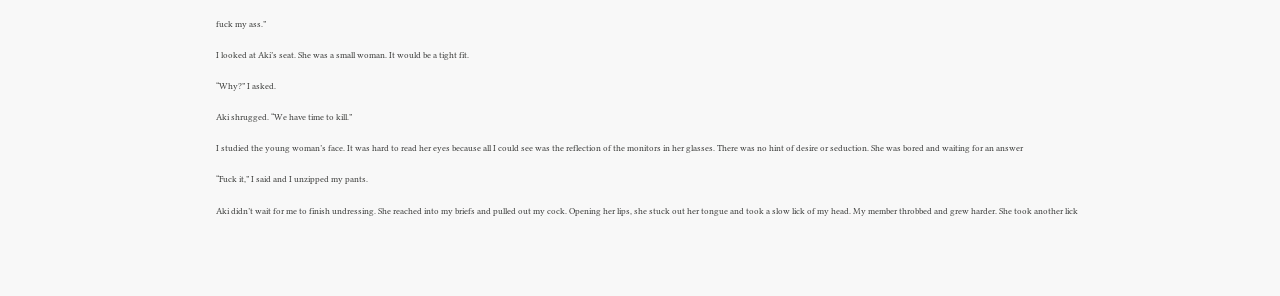fuck my ass.”

I looked at Aki’s seat. She was a small woman. It would be a tight fit.

“Why?” I asked.

Aki shrugged. “We have time to kill.”

I studied the young woman’s face. It was hard to read her eyes because all I could see was the reflection of the monitors in her glasses. There was no hint of desire or seduction. She was bored and waiting for an answer

“Fuck it,” I said and I unzipped my pants.

Aki didn’t wait for me to finish undressing. She reached into my briefs and pulled out my cock. Opening her lips, she stuck out her tongue and took a slow lick of my head. My member throbbed and grew harder. She took another lick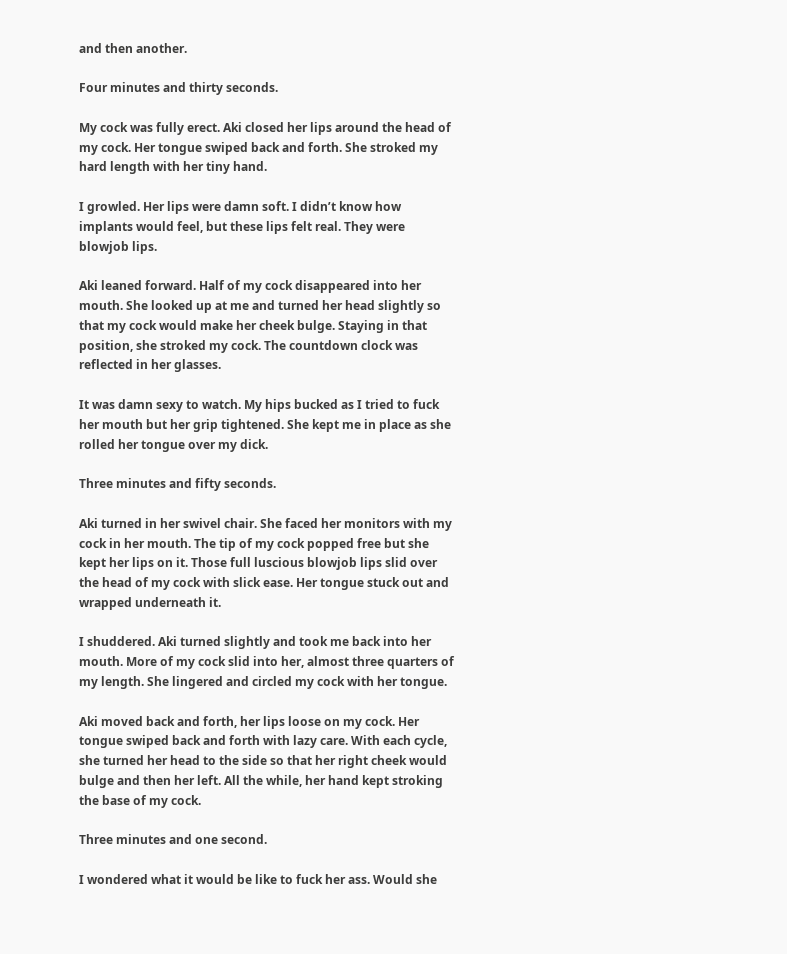and then another.

Four minutes and thirty seconds.

My cock was fully erect. Aki closed her lips around the head of my cock. Her tongue swiped back and forth. She stroked my hard length with her tiny hand.

I growled. Her lips were damn soft. I didn’t know how implants would feel, but these lips felt real. They were blowjob lips.

Aki leaned forward. Half of my cock disappeared into her mouth. She looked up at me and turned her head slightly so that my cock would make her cheek bulge. Staying in that position, she stroked my cock. The countdown clock was reflected in her glasses.

It was damn sexy to watch. My hips bucked as I tried to fuck her mouth but her grip tightened. She kept me in place as she rolled her tongue over my dick.

Three minutes and fifty seconds.

Aki turned in her swivel chair. She faced her monitors with my cock in her mouth. The tip of my cock popped free but she kept her lips on it. Those full luscious blowjob lips slid over the head of my cock with slick ease. Her tongue stuck out and wrapped underneath it.

I shuddered. Aki turned slightly and took me back into her mouth. More of my cock slid into her, almost three quarters of my length. She lingered and circled my cock with her tongue.

Aki moved back and forth, her lips loose on my cock. Her tongue swiped back and forth with lazy care. With each cycle, she turned her head to the side so that her right cheek would bulge and then her left. All the while, her hand kept stroking the base of my cock.

Three minutes and one second.

I wondered what it would be like to fuck her ass. Would she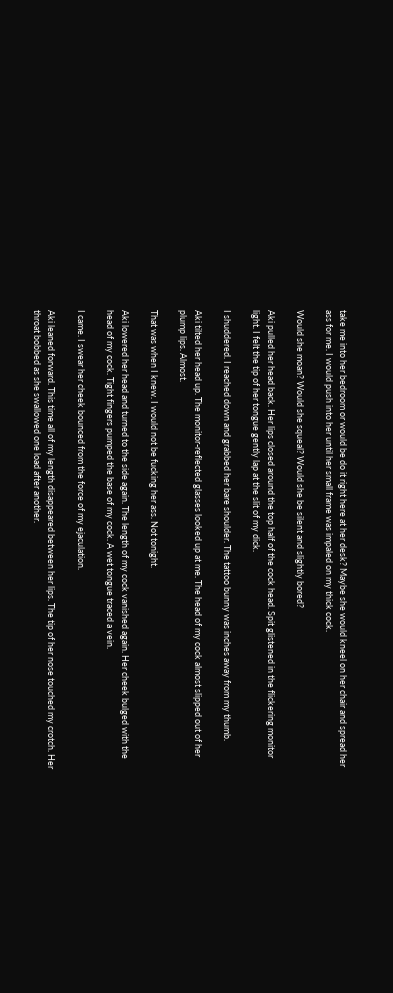take me into her bedroom or would be do it right here at her desk? Maybe she would kneel on her chair and spread her ass for me. I would push into her until her small frame was impaled on my thick cock.

Would she moan? Would she squeal? Would she be silent and slightly bored?

Aki pulled her head back. Her lips closed around the top half of the cock head. Spit glistened in the flickering monitor light. I felt the tip of her tongue gently lap at the slit of my dick.

I shuddered. I reached down and grabbed her bare shoulder. The tattoo bunny was inches away from my thumb.

Aki tilted her head up. The monitor-reflected glasses looked up at me. The head of my cock almost slipped out of her plump lips. Almost.

That was when I knew. I would not be fucking her ass. Not tonight.

Aki lowered her head and turned to the side again. The length of my cock vanished again. Her cheek bulged with the head of my cock. Tight fingers pumped the base of my cock. A wet tongue traced a vein.

I came. I swear her cheek bounced from the force of my ejaculation.

Aki leaned forward. This time all of my length disappeared between her lips. The tip of her nose touched my crotch. Her throat bobbed as she swallowed one load after another.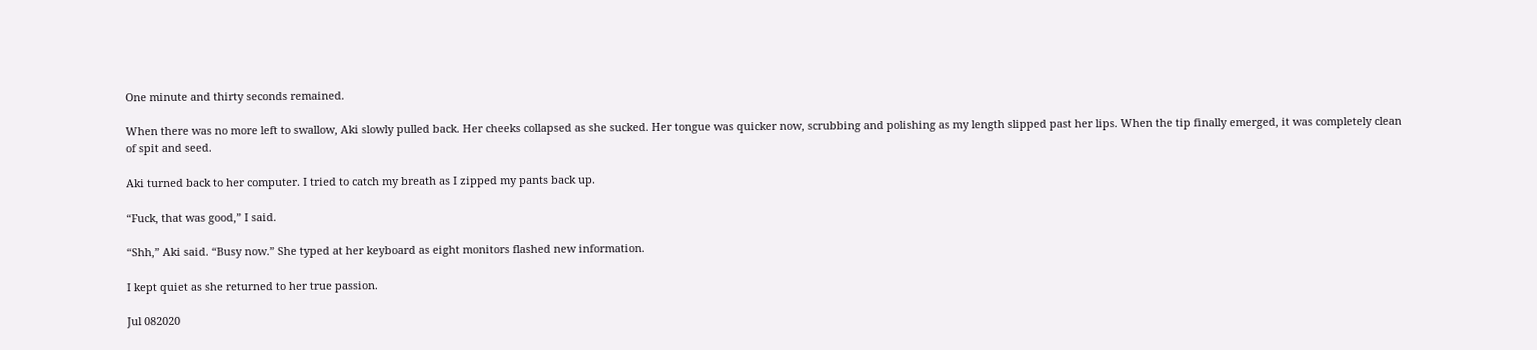One minute and thirty seconds remained.

When there was no more left to swallow, Aki slowly pulled back. Her cheeks collapsed as she sucked. Her tongue was quicker now, scrubbing and polishing as my length slipped past her lips. When the tip finally emerged, it was completely clean of spit and seed.

Aki turned back to her computer. I tried to catch my breath as I zipped my pants back up.

“Fuck, that was good,” I said.

“Shh,” Aki said. “Busy now.” She typed at her keyboard as eight monitors flashed new information.

I kept quiet as she returned to her true passion.

Jul 082020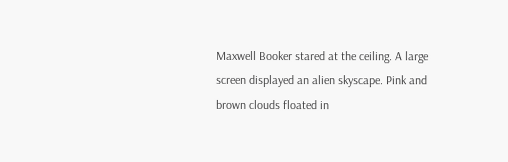Maxwell Booker stared at the ceiling. A large screen displayed an alien skyscape. Pink and brown clouds floated in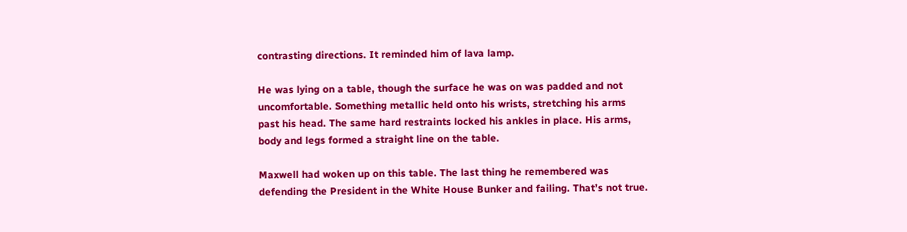contrasting directions. It reminded him of lava lamp.

He was lying on a table, though the surface he was on was padded and not uncomfortable. Something metallic held onto his wrists, stretching his arms past his head. The same hard restraints locked his ankles in place. His arms, body and legs formed a straight line on the table.

Maxwell had woken up on this table. The last thing he remembered was defending the President in the White House Bunker and failing. That’s not true.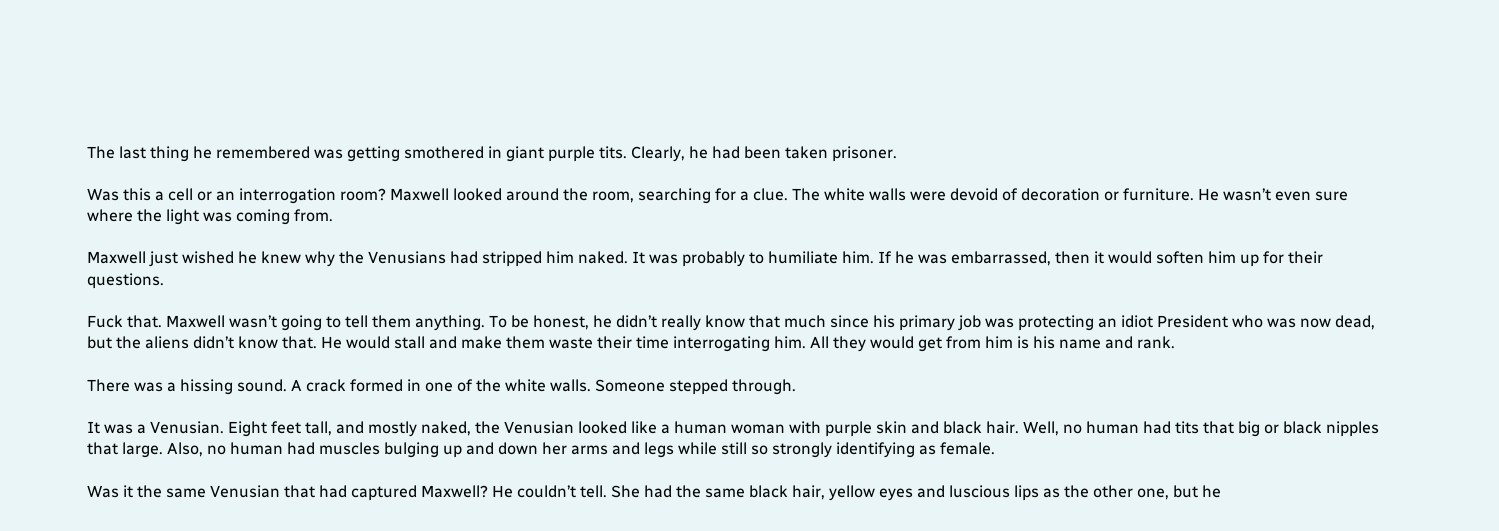The last thing he remembered was getting smothered in giant purple tits. Clearly, he had been taken prisoner.

Was this a cell or an interrogation room? Maxwell looked around the room, searching for a clue. The white walls were devoid of decoration or furniture. He wasn’t even sure where the light was coming from.

Maxwell just wished he knew why the Venusians had stripped him naked. It was probably to humiliate him. If he was embarrassed, then it would soften him up for their questions.

Fuck that. Maxwell wasn’t going to tell them anything. To be honest, he didn’t really know that much since his primary job was protecting an idiot President who was now dead, but the aliens didn’t know that. He would stall and make them waste their time interrogating him. All they would get from him is his name and rank.

There was a hissing sound. A crack formed in one of the white walls. Someone stepped through.

It was a Venusian. Eight feet tall, and mostly naked, the Venusian looked like a human woman with purple skin and black hair. Well, no human had tits that big or black nipples that large. Also, no human had muscles bulging up and down her arms and legs while still so strongly identifying as female.

Was it the same Venusian that had captured Maxwell? He couldn’t tell. She had the same black hair, yellow eyes and luscious lips as the other one, but he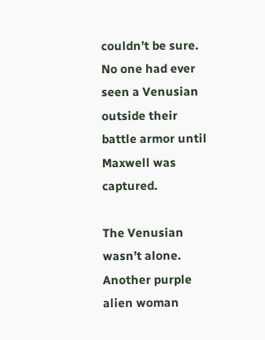couldn’t be sure. No one had ever seen a Venusian outside their battle armor until Maxwell was captured.

The Venusian wasn’t alone. Another purple alien woman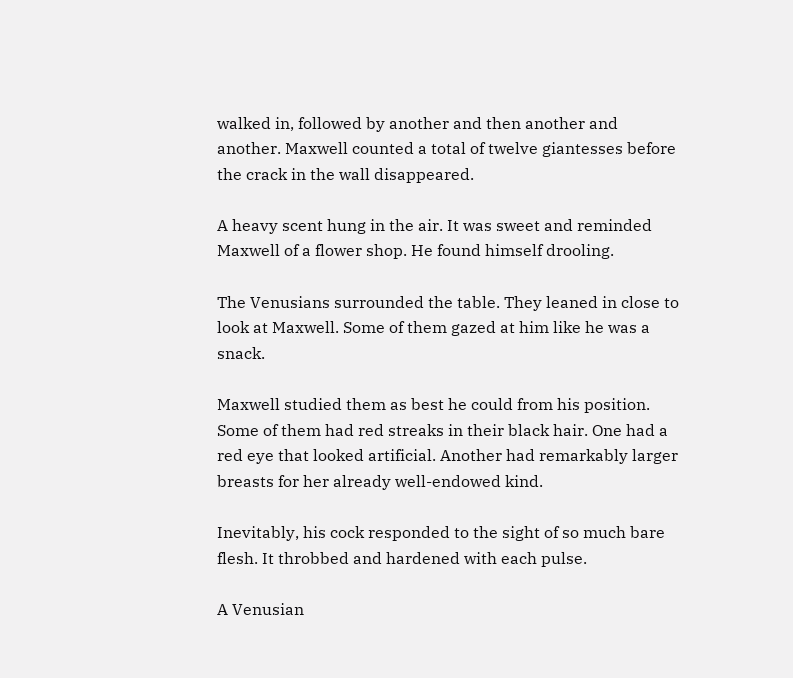walked in, followed by another and then another and another. Maxwell counted a total of twelve giantesses before the crack in the wall disappeared.

A heavy scent hung in the air. It was sweet and reminded Maxwell of a flower shop. He found himself drooling.

The Venusians surrounded the table. They leaned in close to look at Maxwell. Some of them gazed at him like he was a snack.

Maxwell studied them as best he could from his position. Some of them had red streaks in their black hair. One had a red eye that looked artificial. Another had remarkably larger breasts for her already well-endowed kind.

Inevitably, his cock responded to the sight of so much bare flesh. It throbbed and hardened with each pulse.

A Venusian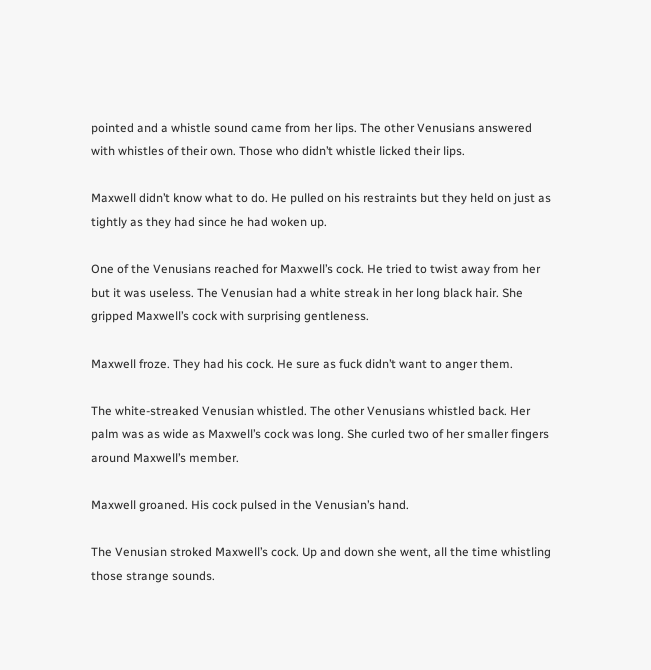pointed and a whistle sound came from her lips. The other Venusians answered with whistles of their own. Those who didn’t whistle licked their lips.

Maxwell didn’t know what to do. He pulled on his restraints but they held on just as tightly as they had since he had woken up.

One of the Venusians reached for Maxwell’s cock. He tried to twist away from her but it was useless. The Venusian had a white streak in her long black hair. She gripped Maxwell’s cock with surprising gentleness.

Maxwell froze. They had his cock. He sure as fuck didn’t want to anger them.

The white-streaked Venusian whistled. The other Venusians whistled back. Her palm was as wide as Maxwell’s cock was long. She curled two of her smaller fingers around Maxwell’s member.

Maxwell groaned. His cock pulsed in the Venusian’s hand.

The Venusian stroked Maxwell’s cock. Up and down she went, all the time whistling those strange sounds.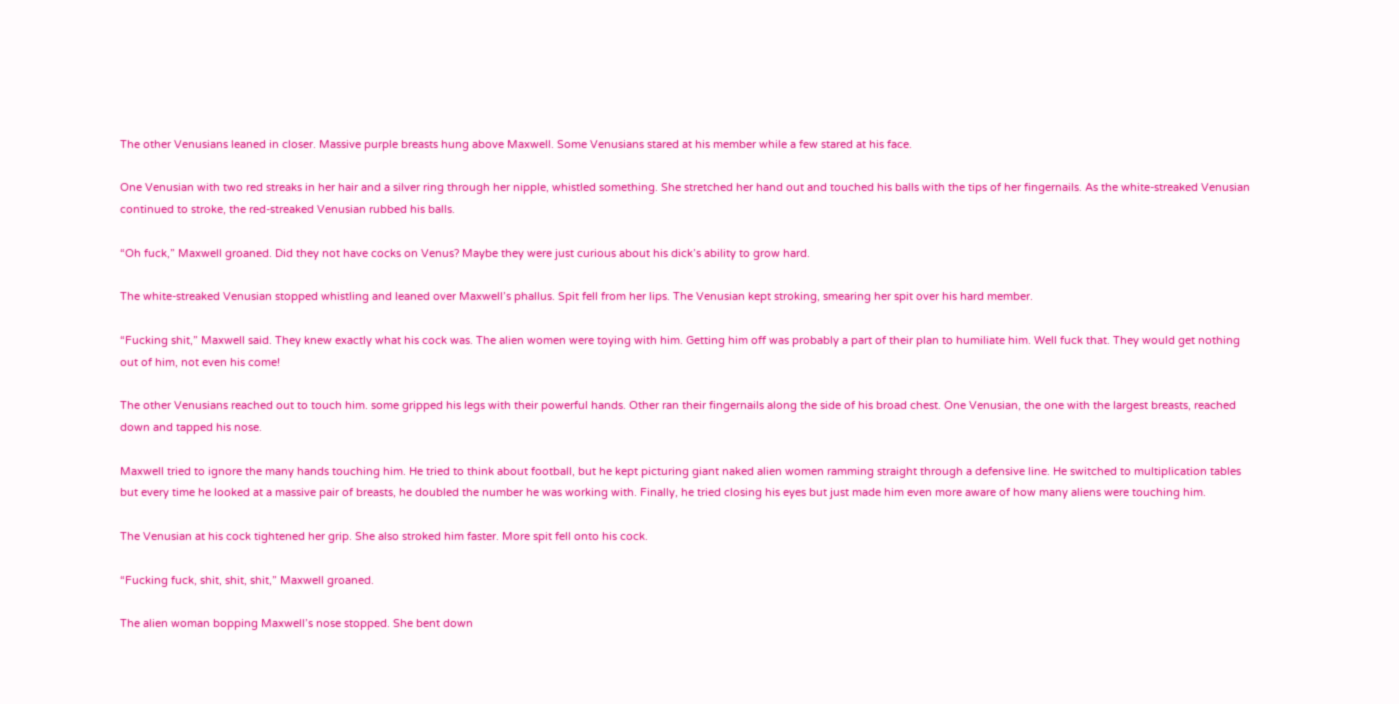The other Venusians leaned in closer. Massive purple breasts hung above Maxwell. Some Venusians stared at his member while a few stared at his face.

One Venusian with two red streaks in her hair and a silver ring through her nipple, whistled something. She stretched her hand out and touched his balls with the tips of her fingernails. As the white-streaked Venusian continued to stroke, the red-streaked Venusian rubbed his balls.

“Oh fuck,” Maxwell groaned. Did they not have cocks on Venus? Maybe they were just curious about his dick’s ability to grow hard.

The white-streaked Venusian stopped whistling and leaned over Maxwell’s phallus. Spit fell from her lips. The Venusian kept stroking, smearing her spit over his hard member.

“Fucking shit,” Maxwell said. They knew exactly what his cock was. The alien women were toying with him. Getting him off was probably a part of their plan to humiliate him. Well fuck that. They would get nothing out of him, not even his come!

The other Venusians reached out to touch him. some gripped his legs with their powerful hands. Other ran their fingernails along the side of his broad chest. One Venusian, the one with the largest breasts, reached down and tapped his nose.

Maxwell tried to ignore the many hands touching him. He tried to think about football, but he kept picturing giant naked alien women ramming straight through a defensive line. He switched to multiplication tables but every time he looked at a massive pair of breasts, he doubled the number he was working with. Finally, he tried closing his eyes but just made him even more aware of how many aliens were touching him.

The Venusian at his cock tightened her grip. She also stroked him faster. More spit fell onto his cock.

“Fucking fuck, shit, shit, shit,” Maxwell groaned.

The alien woman bopping Maxwell’s nose stopped. She bent down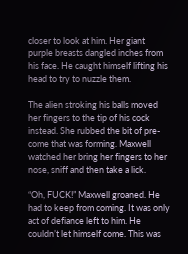closer to look at him. Her giant purple breasts dangled inches from his face. He caught himself lifting his head to try to nuzzle them.

The alien stroking his balls moved her fingers to the tip of his cock instead. She rubbed the bit of pre-come that was forming. Maxwell watched her bring her fingers to her nose, sniff and then take a lick.

“Oh, FUCK!” Maxwell groaned. He had to keep from coming. It was only act of defiance left to him. He couldn’t let himself come. This was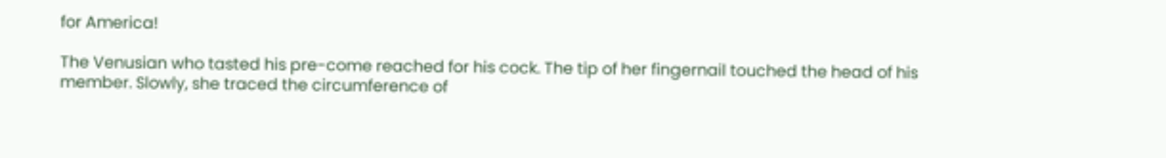for America!

The Venusian who tasted his pre-come reached for his cock. The tip of her fingernail touched the head of his member. Slowly, she traced the circumference of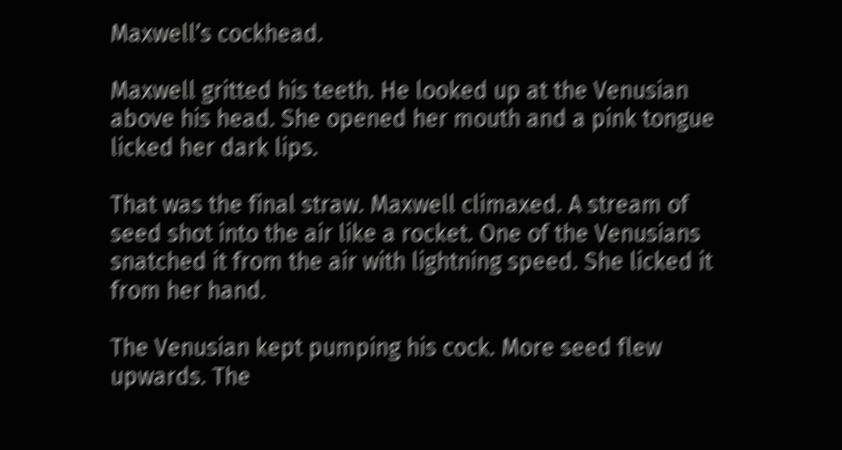Maxwell’s cockhead.

Maxwell gritted his teeth. He looked up at the Venusian above his head. She opened her mouth and a pink tongue licked her dark lips.

That was the final straw. Maxwell climaxed. A stream of seed shot into the air like a rocket. One of the Venusians snatched it from the air with lightning speed. She licked it from her hand.

The Venusian kept pumping his cock. More seed flew upwards. The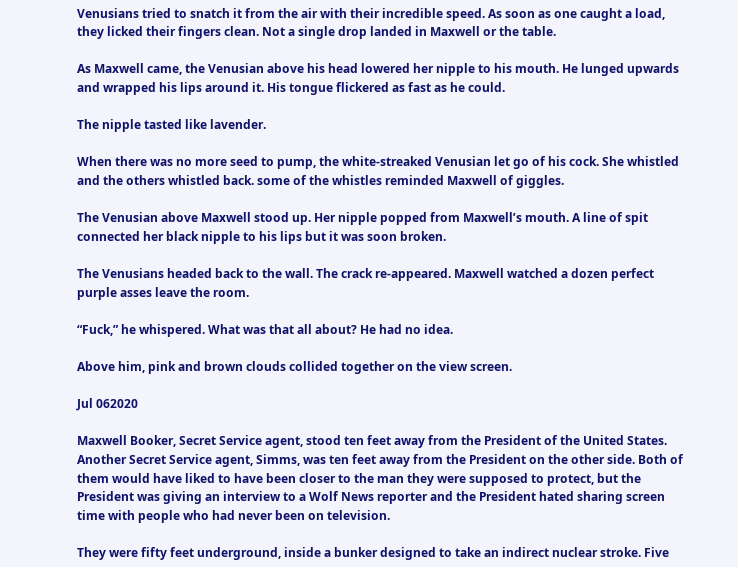Venusians tried to snatch it from the air with their incredible speed. As soon as one caught a load, they licked their fingers clean. Not a single drop landed in Maxwell or the table.

As Maxwell came, the Venusian above his head lowered her nipple to his mouth. He lunged upwards and wrapped his lips around it. His tongue flickered as fast as he could.

The nipple tasted like lavender.

When there was no more seed to pump, the white-streaked Venusian let go of his cock. She whistled and the others whistled back. some of the whistles reminded Maxwell of giggles.

The Venusian above Maxwell stood up. Her nipple popped from Maxwell’s mouth. A line of spit connected her black nipple to his lips but it was soon broken.

The Venusians headed back to the wall. The crack re-appeared. Maxwell watched a dozen perfect purple asses leave the room.

“Fuck,” he whispered. What was that all about? He had no idea.

Above him, pink and brown clouds collided together on the view screen.

Jul 062020

Maxwell Booker, Secret Service agent, stood ten feet away from the President of the United States. Another Secret Service agent, Simms, was ten feet away from the President on the other side. Both of them would have liked to have been closer to the man they were supposed to protect, but the President was giving an interview to a Wolf News reporter and the President hated sharing screen time with people who had never been on television.

They were fifty feet underground, inside a bunker designed to take an indirect nuclear stroke. Five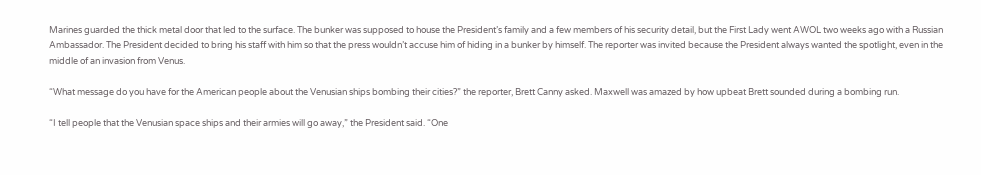Marines guarded the thick metal door that led to the surface. The bunker was supposed to house the President’s family and a few members of his security detail, but the First Lady went AWOL two weeks ago with a Russian Ambassador. The President decided to bring his staff with him so that the press wouldn’t accuse him of hiding in a bunker by himself. The reporter was invited because the President always wanted the spotlight, even in the middle of an invasion from Venus.

“What message do you have for the American people about the Venusian ships bombing their cities?” the reporter, Brett Canny asked. Maxwell was amazed by how upbeat Brett sounded during a bombing run.

“I tell people that the Venusian space ships and their armies will go away,” the President said. “One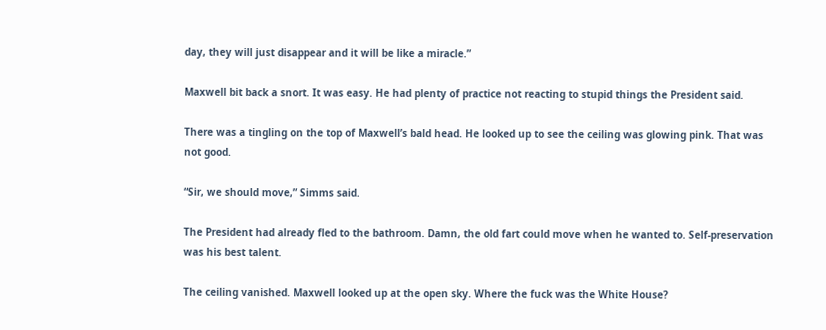day, they will just disappear and it will be like a miracle.”

Maxwell bit back a snort. It was easy. He had plenty of practice not reacting to stupid things the President said.

There was a tingling on the top of Maxwell’s bald head. He looked up to see the ceiling was glowing pink. That was not good.

“Sir, we should move,” Simms said.

The President had already fled to the bathroom. Damn, the old fart could move when he wanted to. Self-preservation was his best talent.

The ceiling vanished. Maxwell looked up at the open sky. Where the fuck was the White House?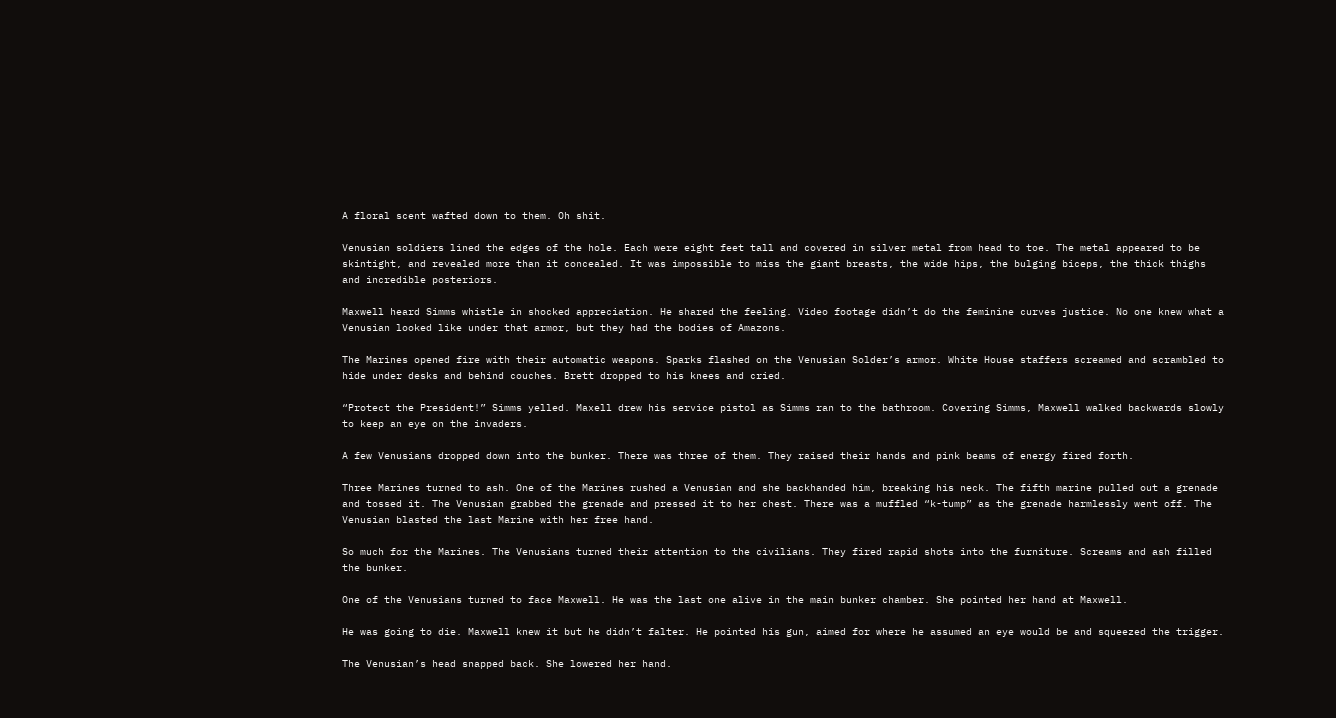A floral scent wafted down to them. Oh shit.

Venusian soldiers lined the edges of the hole. Each were eight feet tall and covered in silver metal from head to toe. The metal appeared to be skintight, and revealed more than it concealed. It was impossible to miss the giant breasts, the wide hips, the bulging biceps, the thick thighs and incredible posteriors.

Maxwell heard Simms whistle in shocked appreciation. He shared the feeling. Video footage didn’t do the feminine curves justice. No one knew what a Venusian looked like under that armor, but they had the bodies of Amazons.

The Marines opened fire with their automatic weapons. Sparks flashed on the Venusian Solder’s armor. White House staffers screamed and scrambled to hide under desks and behind couches. Brett dropped to his knees and cried.

“Protect the President!” Simms yelled. Maxell drew his service pistol as Simms ran to the bathroom. Covering Simms, Maxwell walked backwards slowly to keep an eye on the invaders.

A few Venusians dropped down into the bunker. There was three of them. They raised their hands and pink beams of energy fired forth.

Three Marines turned to ash. One of the Marines rushed a Venusian and she backhanded him, breaking his neck. The fifth marine pulled out a grenade and tossed it. The Venusian grabbed the grenade and pressed it to her chest. There was a muffled “k-tump” as the grenade harmlessly went off. The Venusian blasted the last Marine with her free hand.

So much for the Marines. The Venusians turned their attention to the civilians. They fired rapid shots into the furniture. Screams and ash filled the bunker.

One of the Venusians turned to face Maxwell. He was the last one alive in the main bunker chamber. She pointed her hand at Maxwell.

He was going to die. Maxwell knew it but he didn’t falter. He pointed his gun, aimed for where he assumed an eye would be and squeezed the trigger.

The Venusian’s head snapped back. She lowered her hand.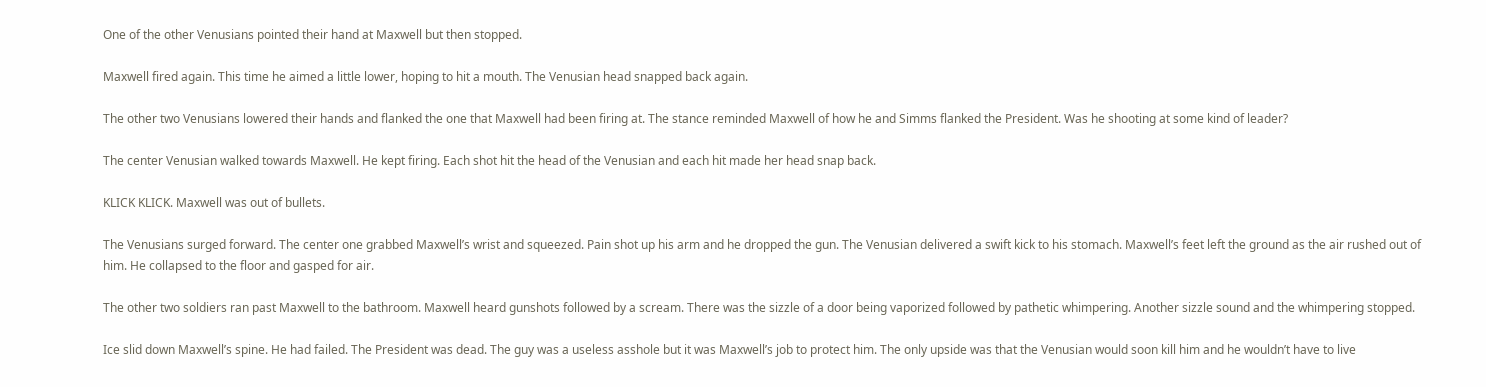One of the other Venusians pointed their hand at Maxwell but then stopped.

Maxwell fired again. This time he aimed a little lower, hoping to hit a mouth. The Venusian head snapped back again.

The other two Venusians lowered their hands and flanked the one that Maxwell had been firing at. The stance reminded Maxwell of how he and Simms flanked the President. Was he shooting at some kind of leader?

The center Venusian walked towards Maxwell. He kept firing. Each shot hit the head of the Venusian and each hit made her head snap back.

KLICK KLICK. Maxwell was out of bullets.

The Venusians surged forward. The center one grabbed Maxwell’s wrist and squeezed. Pain shot up his arm and he dropped the gun. The Venusian delivered a swift kick to his stomach. Maxwell’s feet left the ground as the air rushed out of him. He collapsed to the floor and gasped for air.

The other two soldiers ran past Maxwell to the bathroom. Maxwell heard gunshots followed by a scream. There was the sizzle of a door being vaporized followed by pathetic whimpering. Another sizzle sound and the whimpering stopped.

Ice slid down Maxwell’s spine. He had failed. The President was dead. The guy was a useless asshole but it was Maxwell’s job to protect him. The only upside was that the Venusian would soon kill him and he wouldn’t have to live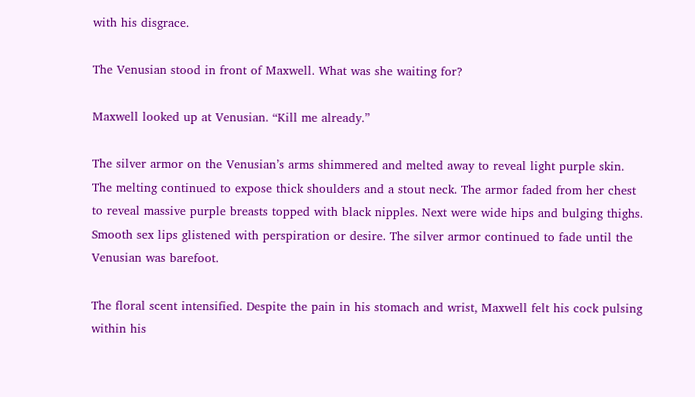with his disgrace.

The Venusian stood in front of Maxwell. What was she waiting for?

Maxwell looked up at Venusian. “Kill me already.”

The silver armor on the Venusian’s arms shimmered and melted away to reveal light purple skin. The melting continued to expose thick shoulders and a stout neck. The armor faded from her chest to reveal massive purple breasts topped with black nipples. Next were wide hips and bulging thighs. Smooth sex lips glistened with perspiration or desire. The silver armor continued to fade until the Venusian was barefoot.

The floral scent intensified. Despite the pain in his stomach and wrist, Maxwell felt his cock pulsing within his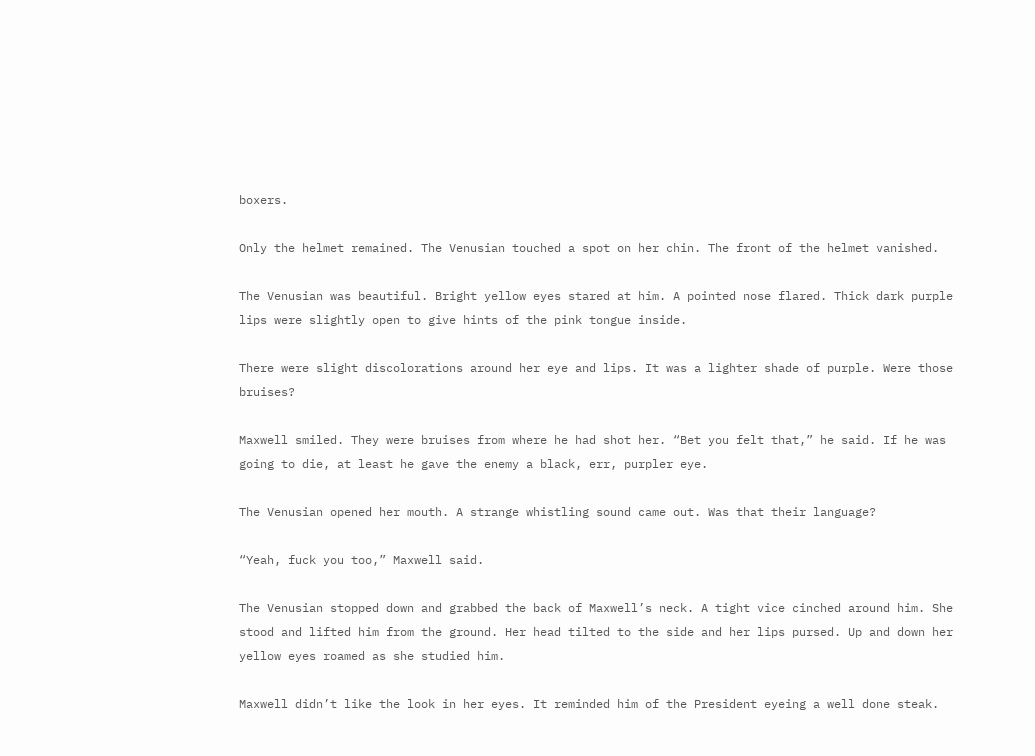boxers.

Only the helmet remained. The Venusian touched a spot on her chin. The front of the helmet vanished.

The Venusian was beautiful. Bright yellow eyes stared at him. A pointed nose flared. Thick dark purple lips were slightly open to give hints of the pink tongue inside.

There were slight discolorations around her eye and lips. It was a lighter shade of purple. Were those bruises?

Maxwell smiled. They were bruises from where he had shot her. “Bet you felt that,” he said. If he was going to die, at least he gave the enemy a black, err, purpler eye.

The Venusian opened her mouth. A strange whistling sound came out. Was that their language?

“Yeah, fuck you too,” Maxwell said.

The Venusian stopped down and grabbed the back of Maxwell’s neck. A tight vice cinched around him. She stood and lifted him from the ground. Her head tilted to the side and her lips pursed. Up and down her yellow eyes roamed as she studied him.

Maxwell didn’t like the look in her eyes. It reminded him of the President eyeing a well done steak.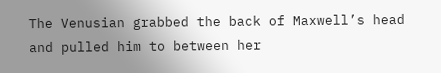The Venusian grabbed the back of Maxwell’s head and pulled him to between her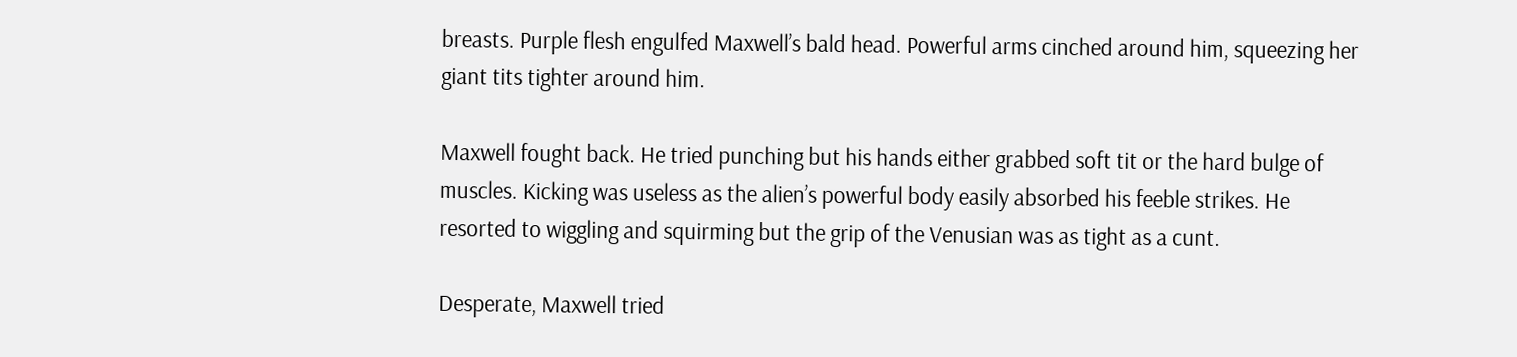breasts. Purple flesh engulfed Maxwell’s bald head. Powerful arms cinched around him, squeezing her giant tits tighter around him.

Maxwell fought back. He tried punching but his hands either grabbed soft tit or the hard bulge of muscles. Kicking was useless as the alien’s powerful body easily absorbed his feeble strikes. He resorted to wiggling and squirming but the grip of the Venusian was as tight as a cunt.

Desperate, Maxwell tried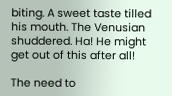biting. A sweet taste tilled his mouth. The Venusian shuddered. Ha! He might get out of this after all!

The need to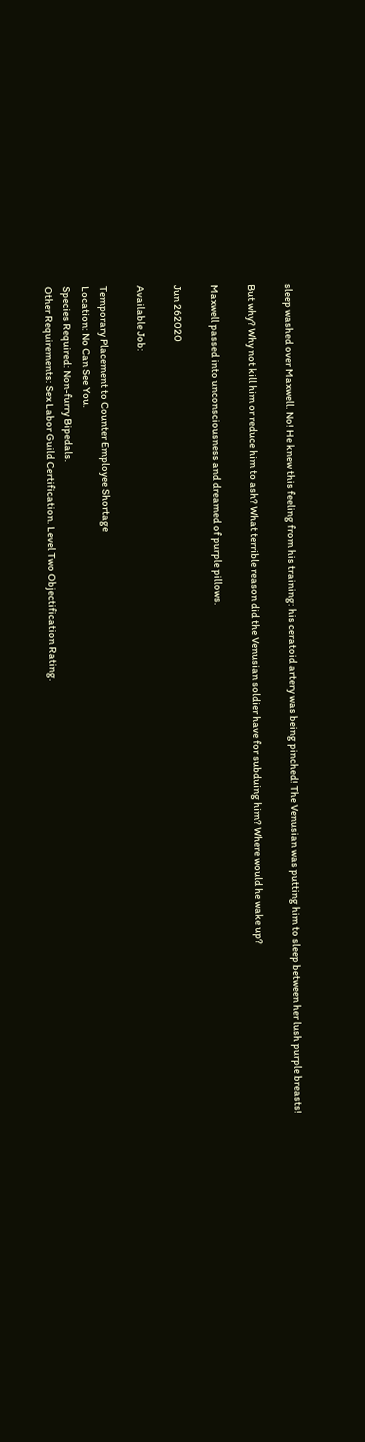sleep washed over Maxwell. No! He knew this feeling from his training: his ceratoid artery was being pinched! The Venusian was putting him to sleep between her lush purple breasts!

But why? Why not kill him or reduce him to ash? What terrible reason did the Venusian soldier have for subduing him? Where would he wake up?

Maxwell passed into unconsciousness and dreamed of purple pillows.

Jun 262020

Available Job:

Temporary Placement to Counter Employee Shortage
Location: No Can See You.
Species Required: Non-furry Bipedals.
Other Requirements: Sex Labor Guild Certification. Level Two Objectification Rating.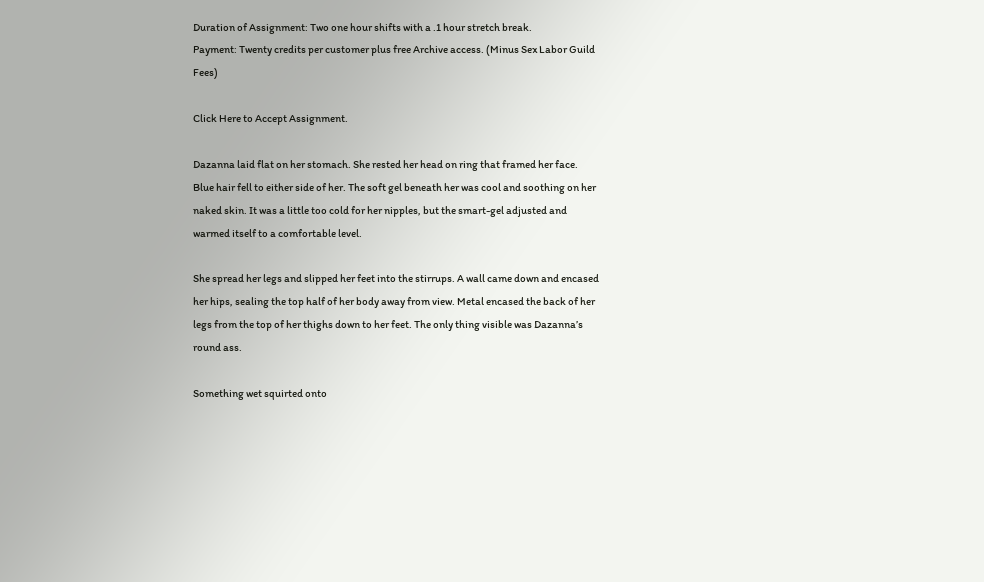Duration of Assignment: Two one hour shifts with a .1 hour stretch break.
Payment: Twenty credits per customer plus free Archive access. (Minus Sex Labor Guild Fees)

Click Here to Accept Assignment.

Dazanna laid flat on her stomach. She rested her head on ring that framed her face. Blue hair fell to either side of her. The soft gel beneath her was cool and soothing on her naked skin. It was a little too cold for her nipples, but the smart-gel adjusted and warmed itself to a comfortable level.

She spread her legs and slipped her feet into the stirrups. A wall came down and encased her hips, sealing the top half of her body away from view. Metal encased the back of her legs from the top of her thighs down to her feet. The only thing visible was Dazanna’s round ass.

Something wet squirted onto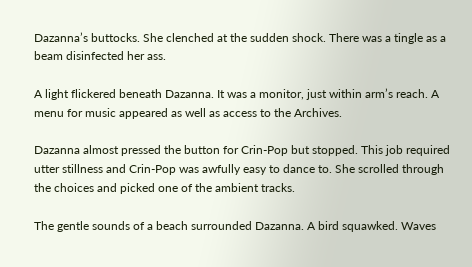Dazanna’s buttocks. She clenched at the sudden shock. There was a tingle as a beam disinfected her ass.

A light flickered beneath Dazanna. It was a monitor, just within arm’s reach. A menu for music appeared as well as access to the Archives.

Dazanna almost pressed the button for Crin-Pop but stopped. This job required utter stillness and Crin-Pop was awfully easy to dance to. She scrolled through the choices and picked one of the ambient tracks.

The gentle sounds of a beach surrounded Dazanna. A bird squawked. Waves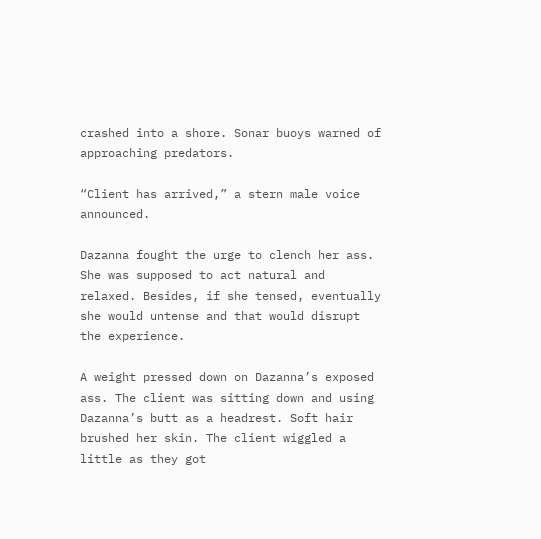crashed into a shore. Sonar buoys warned of approaching predators.

“Client has arrived,” a stern male voice announced.

Dazanna fought the urge to clench her ass. She was supposed to act natural and relaxed. Besides, if she tensed, eventually she would untense and that would disrupt the experience.

A weight pressed down on Dazanna’s exposed ass. The client was sitting down and using Dazanna’s butt as a headrest. Soft hair brushed her skin. The client wiggled a little as they got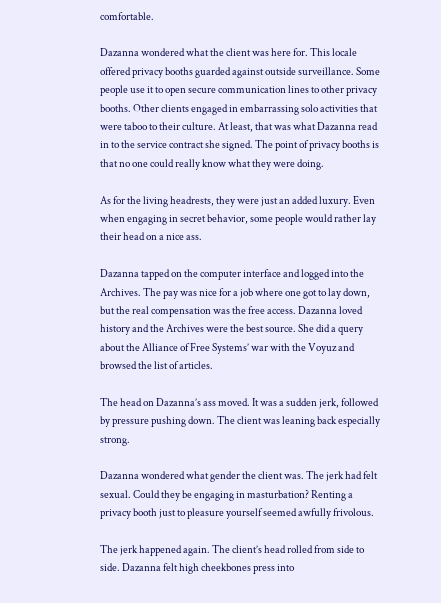comfortable.

Dazanna wondered what the client was here for. This locale offered privacy booths guarded against outside surveillance. Some people use it to open secure communication lines to other privacy booths. Other clients engaged in embarrassing solo activities that were taboo to their culture. At least, that was what Dazanna read in to the service contract she signed. The point of privacy booths is that no one could really know what they were doing.

As for the living headrests, they were just an added luxury. Even when engaging in secret behavior, some people would rather lay their head on a nice ass.

Dazanna tapped on the computer interface and logged into the Archives. The pay was nice for a job where one got to lay down, but the real compensation was the free access. Dazanna loved history and the Archives were the best source. She did a query about the Alliance of Free Systems’ war with the Voyuz and browsed the list of articles.

The head on Dazanna’s ass moved. It was a sudden jerk, followed by pressure pushing down. The client was leaning back especially strong.

Dazanna wondered what gender the client was. The jerk had felt sexual. Could they be engaging in masturbation? Renting a privacy booth just to pleasure yourself seemed awfully frivolous.

The jerk happened again. The client’s head rolled from side to side. Dazanna felt high cheekbones press into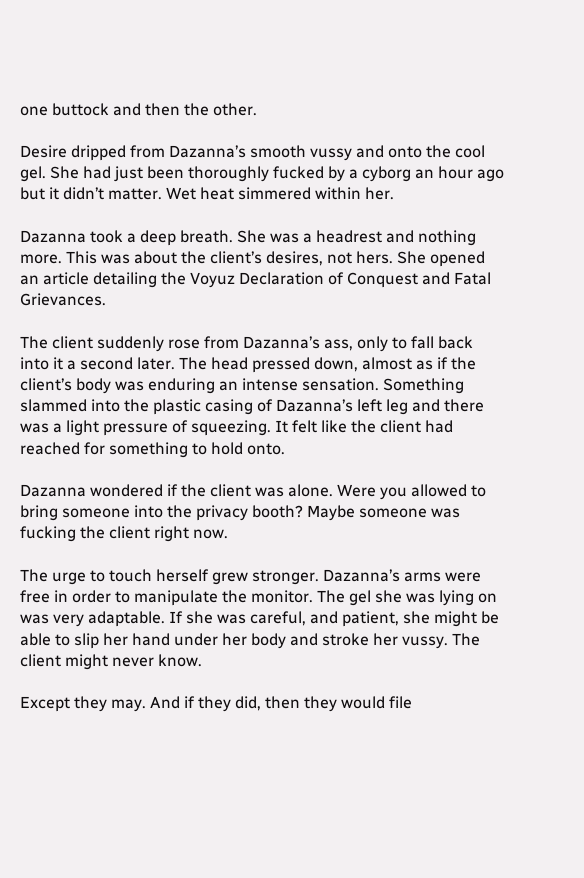one buttock and then the other.

Desire dripped from Dazanna’s smooth vussy and onto the cool gel. She had just been thoroughly fucked by a cyborg an hour ago but it didn’t matter. Wet heat simmered within her.

Dazanna took a deep breath. She was a headrest and nothing more. This was about the client’s desires, not hers. She opened an article detailing the Voyuz Declaration of Conquest and Fatal Grievances.

The client suddenly rose from Dazanna’s ass, only to fall back into it a second later. The head pressed down, almost as if the client’s body was enduring an intense sensation. Something slammed into the plastic casing of Dazanna’s left leg and there was a light pressure of squeezing. It felt like the client had reached for something to hold onto.

Dazanna wondered if the client was alone. Were you allowed to bring someone into the privacy booth? Maybe someone was fucking the client right now.

The urge to touch herself grew stronger. Dazanna’s arms were free in order to manipulate the monitor. The gel she was lying on was very adaptable. If she was careful, and patient, she might be able to slip her hand under her body and stroke her vussy. The client might never know.

Except they may. And if they did, then they would file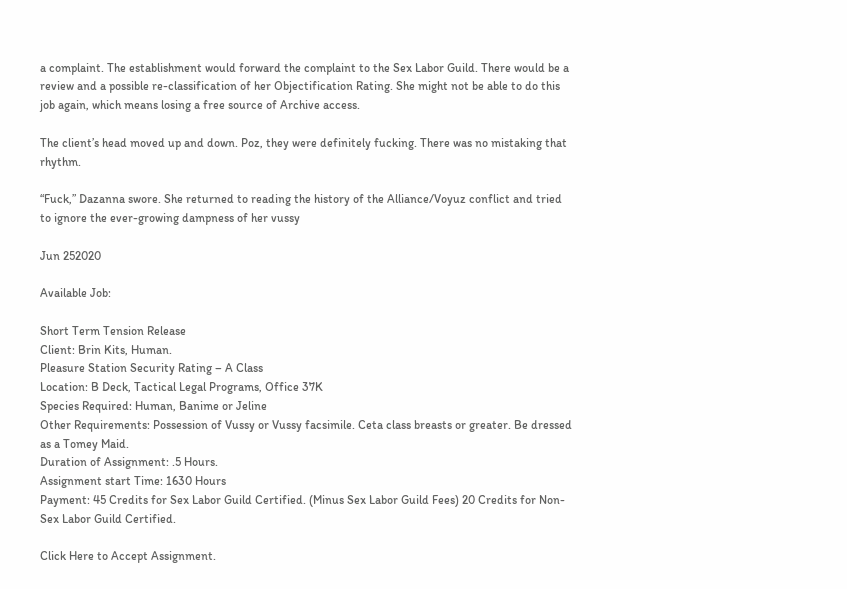a complaint. The establishment would forward the complaint to the Sex Labor Guild. There would be a review and a possible re-classification of her Objectification Rating. She might not be able to do this job again, which means losing a free source of Archive access.

The client’s head moved up and down. Poz, they were definitely fucking. There was no mistaking that rhythm.

“Fuck,” Dazanna swore. She returned to reading the history of the Alliance/Voyuz conflict and tried to ignore the ever-growing dampness of her vussy

Jun 252020

Available Job:

Short Term Tension Release
Client: Brin Kits, Human.
Pleasure Station Security Rating – A Class
Location: B Deck, Tactical Legal Programs, Office 37K
Species Required: Human, Banime or Jeline
Other Requirements: Possession of Vussy or Vussy facsimile. Ceta class breasts or greater. Be dressed as a Tomey Maid.
Duration of Assignment: .5 Hours.
Assignment start Time: 1630 Hours
Payment: 45 Credits for Sex Labor Guild Certified. (Minus Sex Labor Guild Fees) 20 Credits for Non-Sex Labor Guild Certified.

Click Here to Accept Assignment.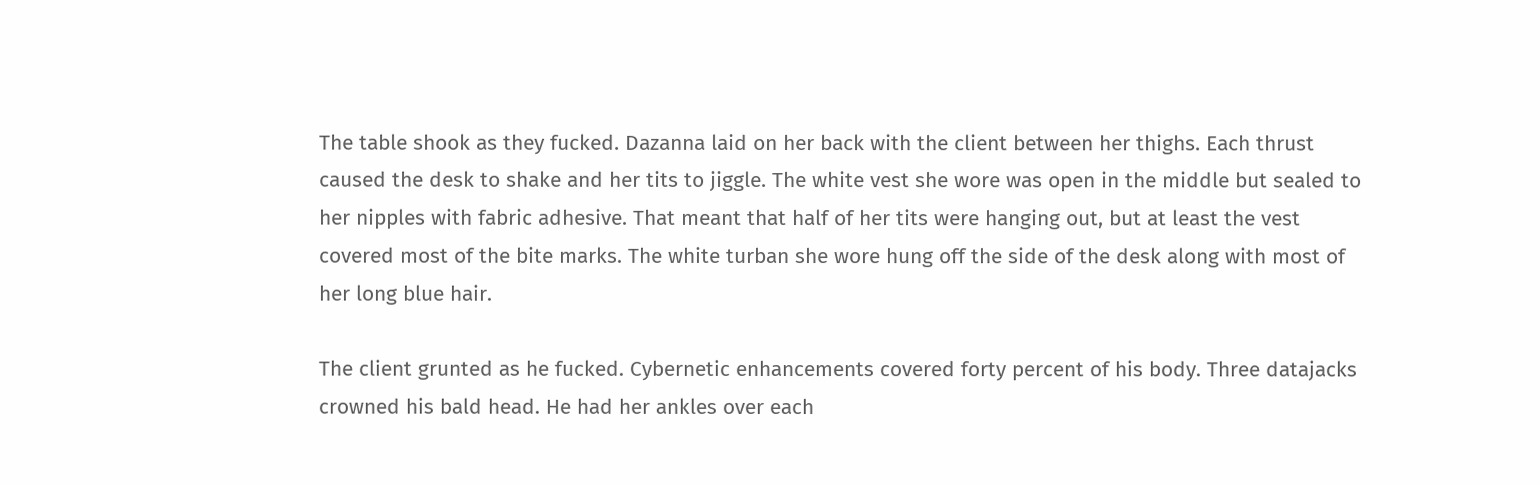The table shook as they fucked. Dazanna laid on her back with the client between her thighs. Each thrust caused the desk to shake and her tits to jiggle. The white vest she wore was open in the middle but sealed to her nipples with fabric adhesive. That meant that half of her tits were hanging out, but at least the vest covered most of the bite marks. The white turban she wore hung off the side of the desk along with most of her long blue hair.

The client grunted as he fucked. Cybernetic enhancements covered forty percent of his body. Three datajacks crowned his bald head. He had her ankles over each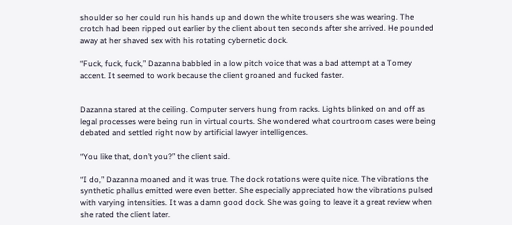shoulder so her could run his hands up and down the white trousers she was wearing. The crotch had been ripped out earlier by the client about ten seconds after she arrived. He pounded away at her shaved sex with his rotating cybernetic dock.

“Fuck, fuck, fuck,” Dazanna babbled in a low pitch voice that was a bad attempt at a Tomey accent. It seemed to work because the client groaned and fucked faster.


Dazanna stared at the ceiling. Computer servers hung from racks. Lights blinked on and off as legal processes were being run in virtual courts. She wondered what courtroom cases were being debated and settled right now by artificial lawyer intelligences.

“You like that, don’t you?” the client said.

“I do,” Dazanna moaned and it was true. The dock rotations were quite nice. The vibrations the synthetic phallus emitted were even better. She especially appreciated how the vibrations pulsed with varying intensities. It was a damn good dock. She was going to leave it a great review when she rated the client later.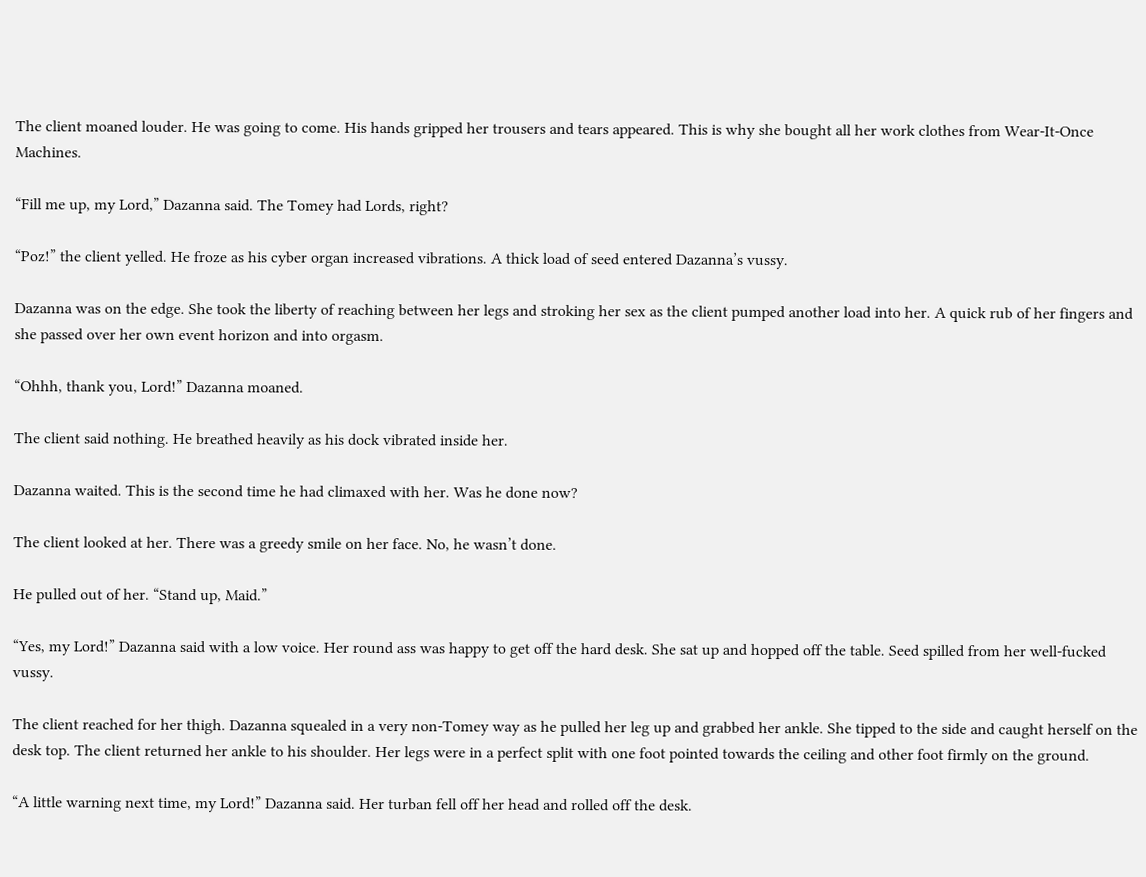The client moaned louder. He was going to come. His hands gripped her trousers and tears appeared. This is why she bought all her work clothes from Wear-It-Once Machines.

“Fill me up, my Lord,” Dazanna said. The Tomey had Lords, right?

“Poz!” the client yelled. He froze as his cyber organ increased vibrations. A thick load of seed entered Dazanna’s vussy.

Dazanna was on the edge. She took the liberty of reaching between her legs and stroking her sex as the client pumped another load into her. A quick rub of her fingers and she passed over her own event horizon and into orgasm.

“Ohhh, thank you, Lord!” Dazanna moaned.

The client said nothing. He breathed heavily as his dock vibrated inside her.

Dazanna waited. This is the second time he had climaxed with her. Was he done now?

The client looked at her. There was a greedy smile on her face. No, he wasn’t done.

He pulled out of her. “Stand up, Maid.”

“Yes, my Lord!” Dazanna said with a low voice. Her round ass was happy to get off the hard desk. She sat up and hopped off the table. Seed spilled from her well-fucked vussy.

The client reached for her thigh. Dazanna squealed in a very non-Tomey way as he pulled her leg up and grabbed her ankle. She tipped to the side and caught herself on the desk top. The client returned her ankle to his shoulder. Her legs were in a perfect split with one foot pointed towards the ceiling and other foot firmly on the ground.

“A little warning next time, my Lord!” Dazanna said. Her turban fell off her head and rolled off the desk.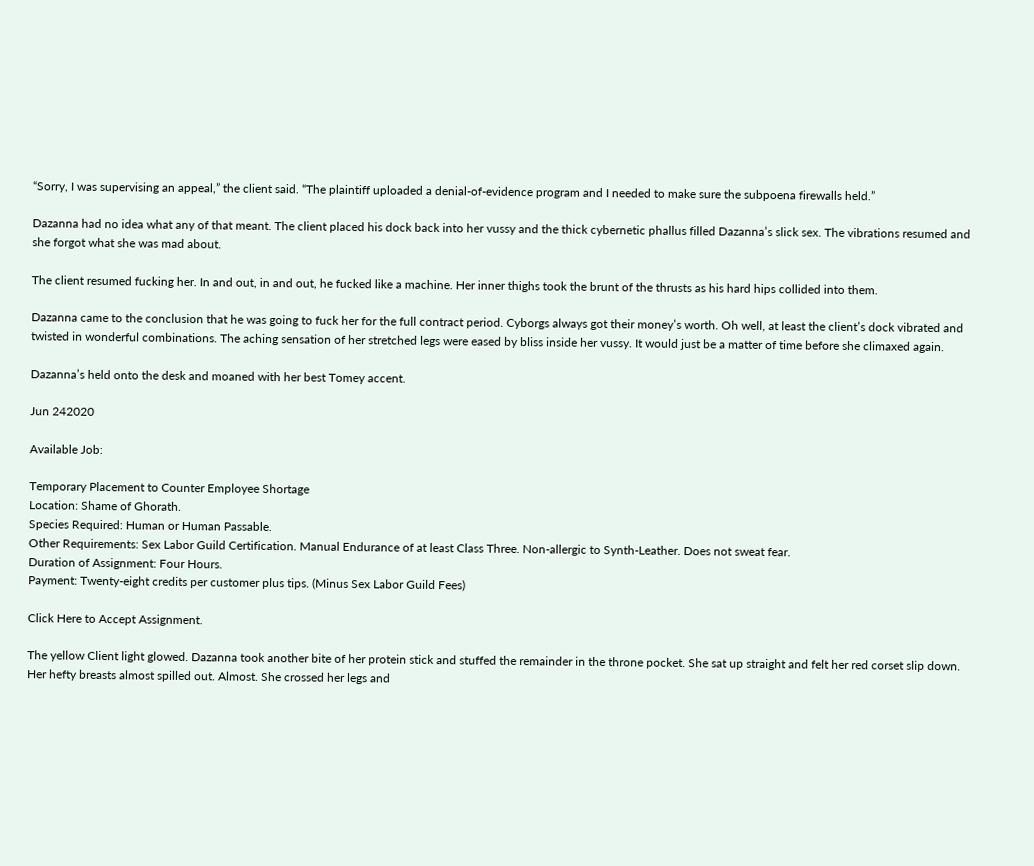“Sorry, I was supervising an appeal,” the client said. “The plaintiff uploaded a denial-of-evidence program and I needed to make sure the subpoena firewalls held.”

Dazanna had no idea what any of that meant. The client placed his dock back into her vussy and the thick cybernetic phallus filled Dazanna’s slick sex. The vibrations resumed and she forgot what she was mad about.

The client resumed fucking her. In and out, in and out, he fucked like a machine. Her inner thighs took the brunt of the thrusts as his hard hips collided into them.

Dazanna came to the conclusion that he was going to fuck her for the full contract period. Cyborgs always got their money’s worth. Oh well, at least the client’s dock vibrated and twisted in wonderful combinations. The aching sensation of her stretched legs were eased by bliss inside her vussy. It would just be a matter of time before she climaxed again.

Dazanna’s held onto the desk and moaned with her best Tomey accent.

Jun 242020

Available Job:

Temporary Placement to Counter Employee Shortage
Location: Shame of Ghorath.
Species Required: Human or Human Passable.
Other Requirements: Sex Labor Guild Certification. Manual Endurance of at least Class Three. Non-allergic to Synth-Leather. Does not sweat fear.
Duration of Assignment: Four Hours.
Payment: Twenty-eight credits per customer plus tips. (Minus Sex Labor Guild Fees)

Click Here to Accept Assignment.

The yellow Client light glowed. Dazanna took another bite of her protein stick and stuffed the remainder in the throne pocket. She sat up straight and felt her red corset slip down. Her hefty breasts almost spilled out. Almost. She crossed her legs and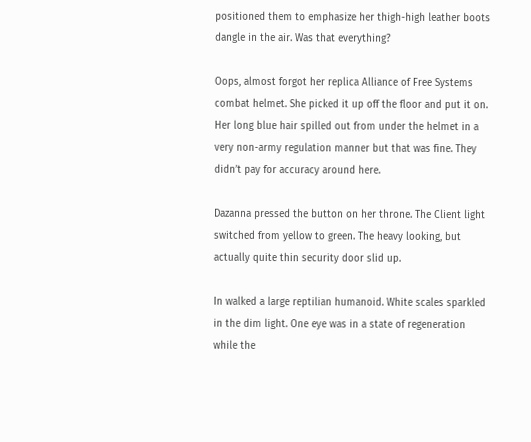positioned them to emphasize her thigh-high leather boots dangle in the air. Was that everything?

Oops, almost forgot her replica Alliance of Free Systems combat helmet. She picked it up off the floor and put it on. Her long blue hair spilled out from under the helmet in a very non-army regulation manner but that was fine. They didn’t pay for accuracy around here.

Dazanna pressed the button on her throne. The Client light switched from yellow to green. The heavy looking, but actually quite thin security door slid up.

In walked a large reptilian humanoid. White scales sparkled in the dim light. One eye was in a state of regeneration while the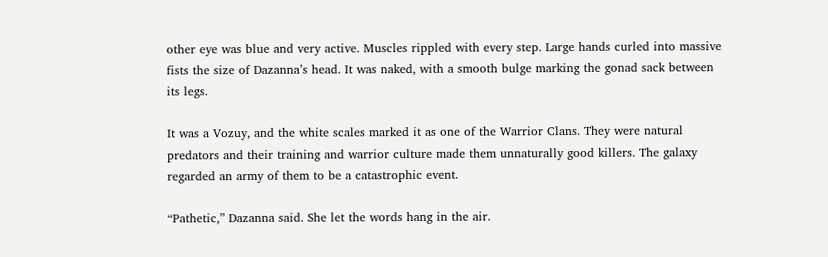other eye was blue and very active. Muscles rippled with every step. Large hands curled into massive fists the size of Dazanna’s head. It was naked, with a smooth bulge marking the gonad sack between its legs.

It was a Vozuy, and the white scales marked it as one of the Warrior Clans. They were natural predators and their training and warrior culture made them unnaturally good killers. The galaxy regarded an army of them to be a catastrophic event.

“Pathetic,” Dazanna said. She let the words hang in the air.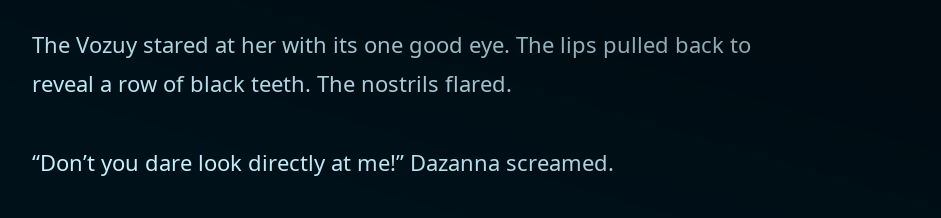The Vozuy stared at her with its one good eye. The lips pulled back to reveal a row of black teeth. The nostrils flared.

“Don’t you dare look directly at me!” Dazanna screamed.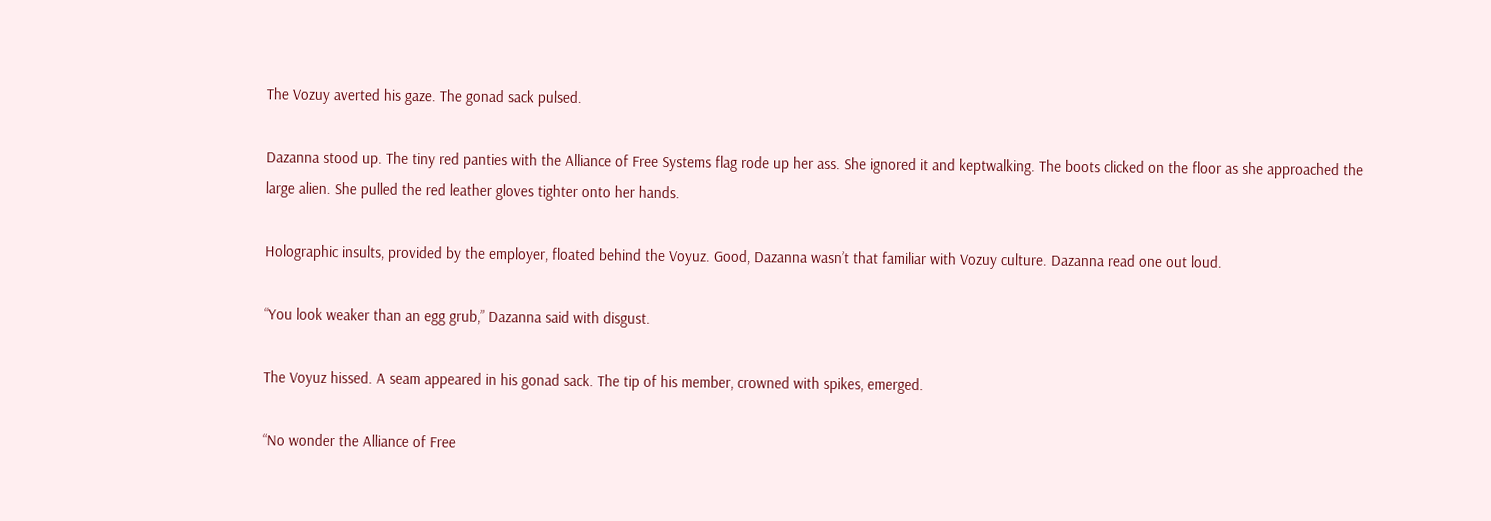The Vozuy averted his gaze. The gonad sack pulsed.

Dazanna stood up. The tiny red panties with the Alliance of Free Systems flag rode up her ass. She ignored it and keptwalking. The boots clicked on the floor as she approached the large alien. She pulled the red leather gloves tighter onto her hands.

Holographic insults, provided by the employer, floated behind the Voyuz. Good, Dazanna wasn’t that familiar with Vozuy culture. Dazanna read one out loud.

“You look weaker than an egg grub,” Dazanna said with disgust.

The Voyuz hissed. A seam appeared in his gonad sack. The tip of his member, crowned with spikes, emerged.

“No wonder the Alliance of Free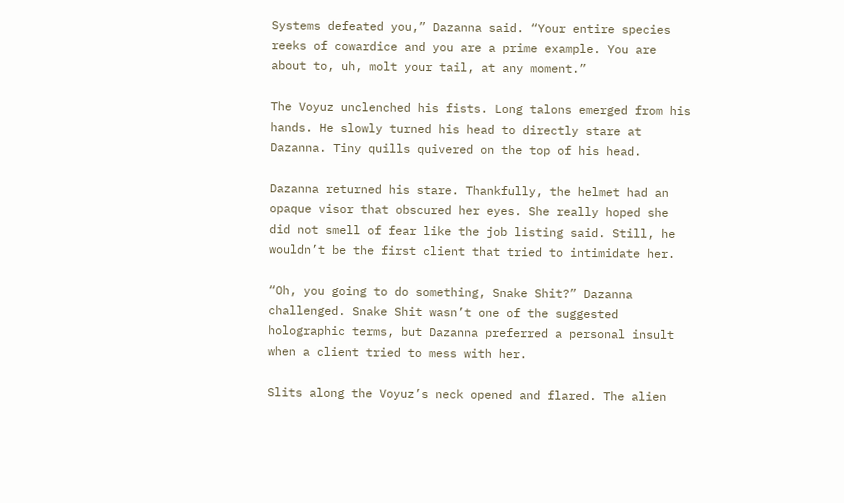Systems defeated you,” Dazanna said. “Your entire species reeks of cowardice and you are a prime example. You are about to, uh, molt your tail, at any moment.”

The Voyuz unclenched his fists. Long talons emerged from his hands. He slowly turned his head to directly stare at Dazanna. Tiny quills quivered on the top of his head.

Dazanna returned his stare. Thankfully, the helmet had an opaque visor that obscured her eyes. She really hoped she did not smell of fear like the job listing said. Still, he wouldn’t be the first client that tried to intimidate her.

“Oh, you going to do something, Snake Shit?” Dazanna challenged. Snake Shit wasn’t one of the suggested holographic terms, but Dazanna preferred a personal insult when a client tried to mess with her.

Slits along the Voyuz’s neck opened and flared. The alien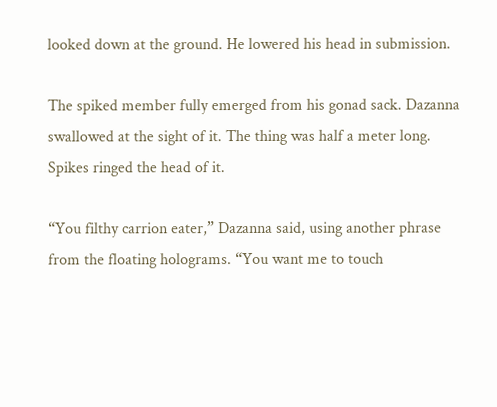looked down at the ground. He lowered his head in submission.

The spiked member fully emerged from his gonad sack. Dazanna swallowed at the sight of it. The thing was half a meter long. Spikes ringed the head of it.

“You filthy carrion eater,” Dazanna said, using another phrase from the floating holograms. “You want me to touch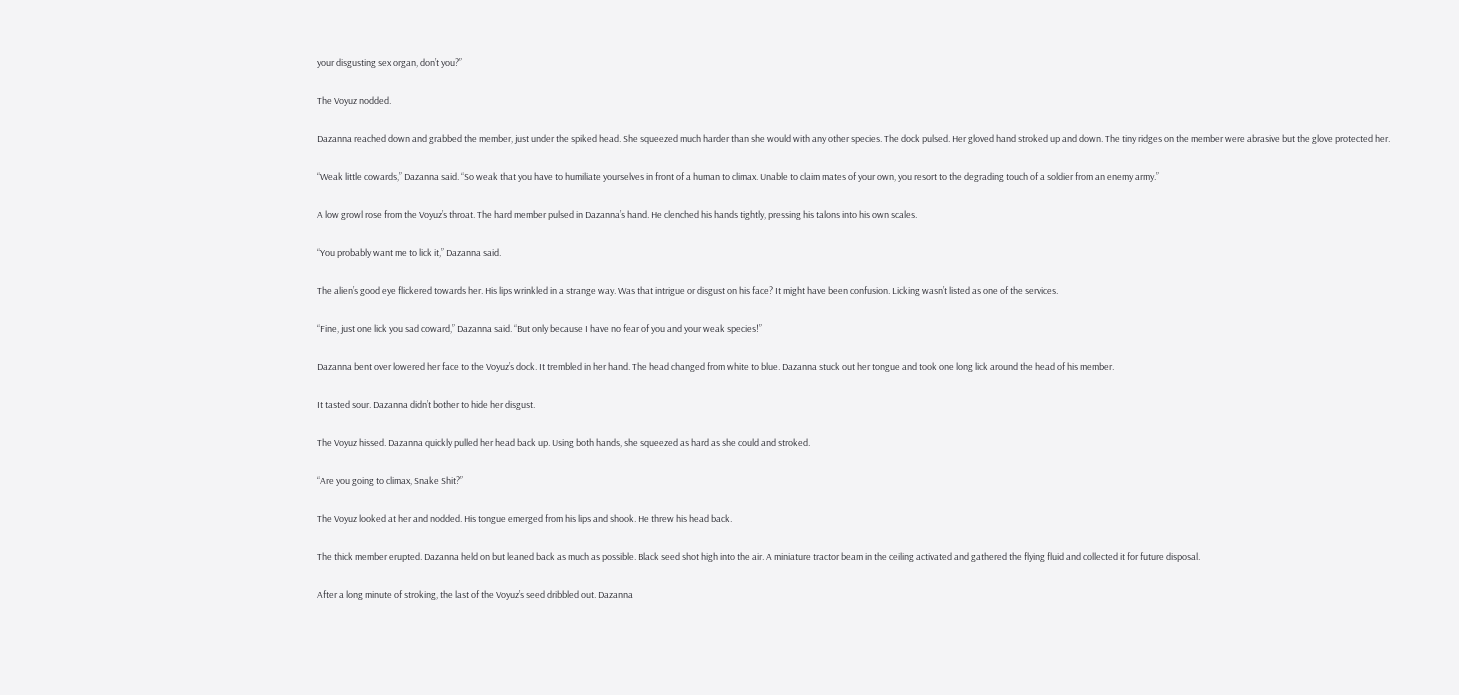your disgusting sex organ, don’t you?”

The Voyuz nodded.

Dazanna reached down and grabbed the member, just under the spiked head. She squeezed much harder than she would with any other species. The dock pulsed. Her gloved hand stroked up and down. The tiny ridges on the member were abrasive but the glove protected her.

“Weak little cowards,” Dazanna said. “So weak that you have to humiliate yourselves in front of a human to climax. Unable to claim mates of your own, you resort to the degrading touch of a soldier from an enemy army.”

A low growl rose from the Voyuz’s throat. The hard member pulsed in Dazanna’s hand. He clenched his hands tightly, pressing his talons into his own scales.

“You probably want me to lick it,” Dazanna said.

The alien’s good eye flickered towards her. His lips wrinkled in a strange way. Was that intrigue or disgust on his face? It might have been confusion. Licking wasn’t listed as one of the services.

“Fine, just one lick you sad coward,” Dazanna said. “But only because I have no fear of you and your weak species!”

Dazanna bent over lowered her face to the Voyuz’s dock. It trembled in her hand. The head changed from white to blue. Dazanna stuck out her tongue and took one long lick around the head of his member.

It tasted sour. Dazanna didn’t bother to hide her disgust.

The Voyuz hissed. Dazanna quickly pulled her head back up. Using both hands, she squeezed as hard as she could and stroked.

“Are you going to climax, Snake Shit?”

The Voyuz looked at her and nodded. His tongue emerged from his lips and shook. He threw his head back.

The thick member erupted. Dazanna held on but leaned back as much as possible. Black seed shot high into the air. A miniature tractor beam in the ceiling activated and gathered the flying fluid and collected it for future disposal.

After a long minute of stroking, the last of the Voyuz’s seed dribbled out. Dazanna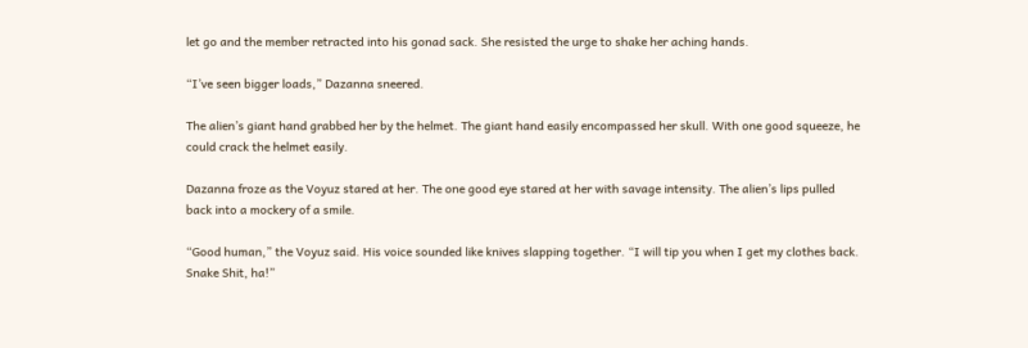let go and the member retracted into his gonad sack. She resisted the urge to shake her aching hands.

“I’ve seen bigger loads,” Dazanna sneered.

The alien’s giant hand grabbed her by the helmet. The giant hand easily encompassed her skull. With one good squeeze, he could crack the helmet easily.

Dazanna froze as the Voyuz stared at her. The one good eye stared at her with savage intensity. The alien’s lips pulled back into a mockery of a smile.

“Good human,” the Voyuz said. His voice sounded like knives slapping together. “I will tip you when I get my clothes back. Snake Shit, ha!”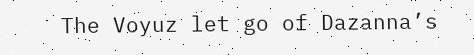The Voyuz let go of Dazanna’s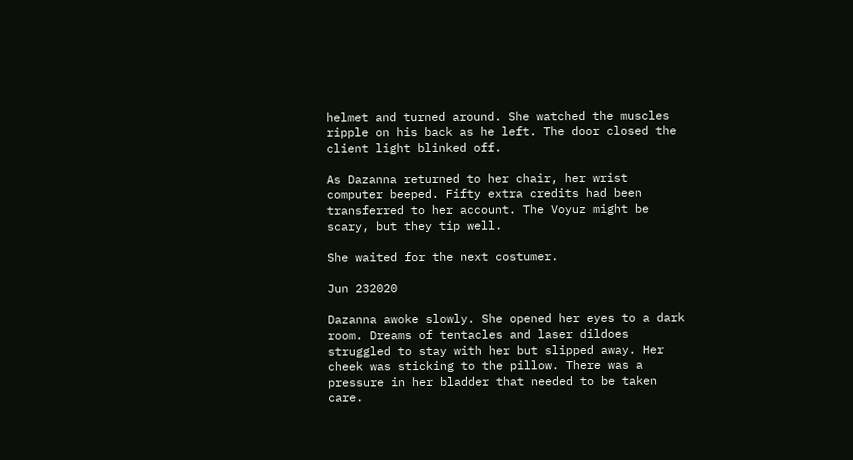helmet and turned around. She watched the muscles ripple on his back as he left. The door closed the client light blinked off.

As Dazanna returned to her chair, her wrist computer beeped. Fifty extra credits had been transferred to her account. The Voyuz might be scary, but they tip well.

She waited for the next costumer.

Jun 232020

Dazanna awoke slowly. She opened her eyes to a dark room. Dreams of tentacles and laser dildoes struggled to stay with her but slipped away. Her cheek was sticking to the pillow. There was a pressure in her bladder that needed to be taken care.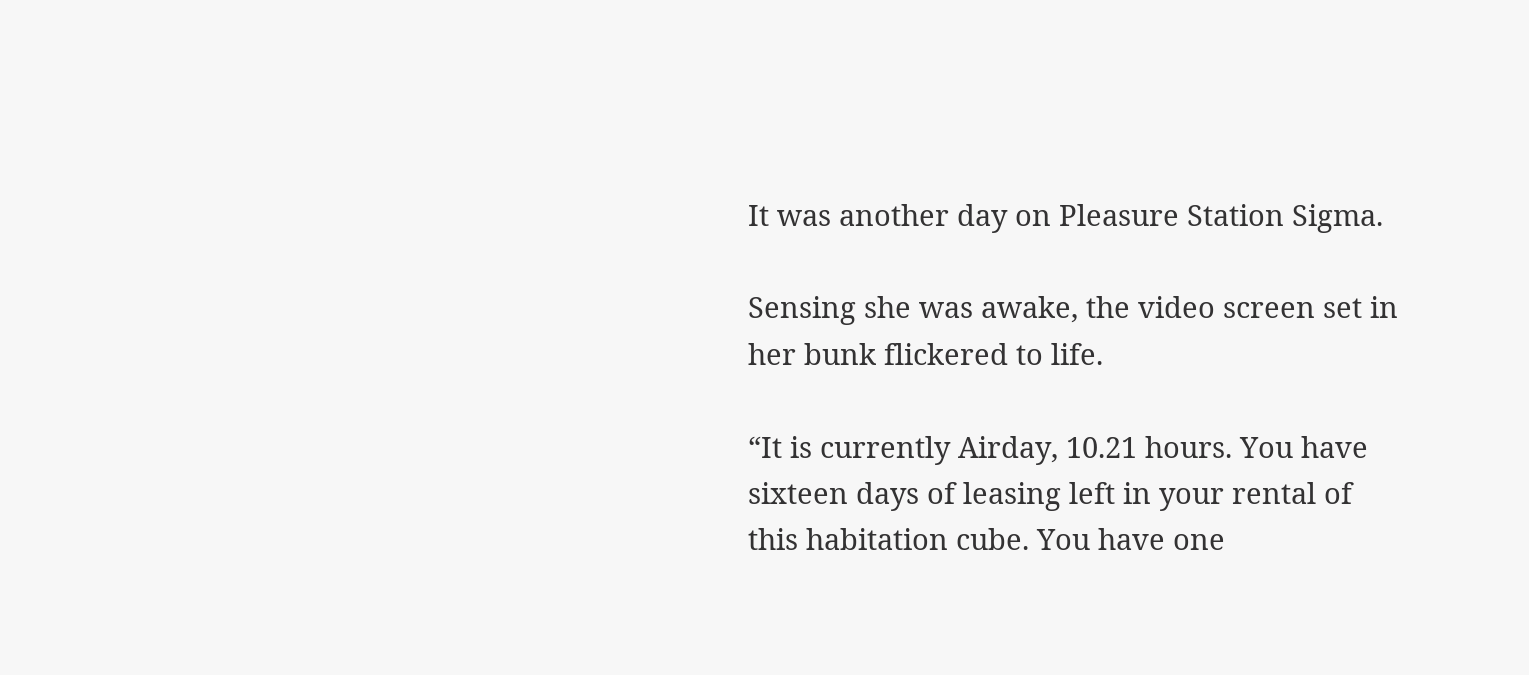It was another day on Pleasure Station Sigma.

Sensing she was awake, the video screen set in her bunk flickered to life.

“It is currently Airday, 10.21 hours. You have sixteen days of leasing left in your rental of this habitation cube. You have one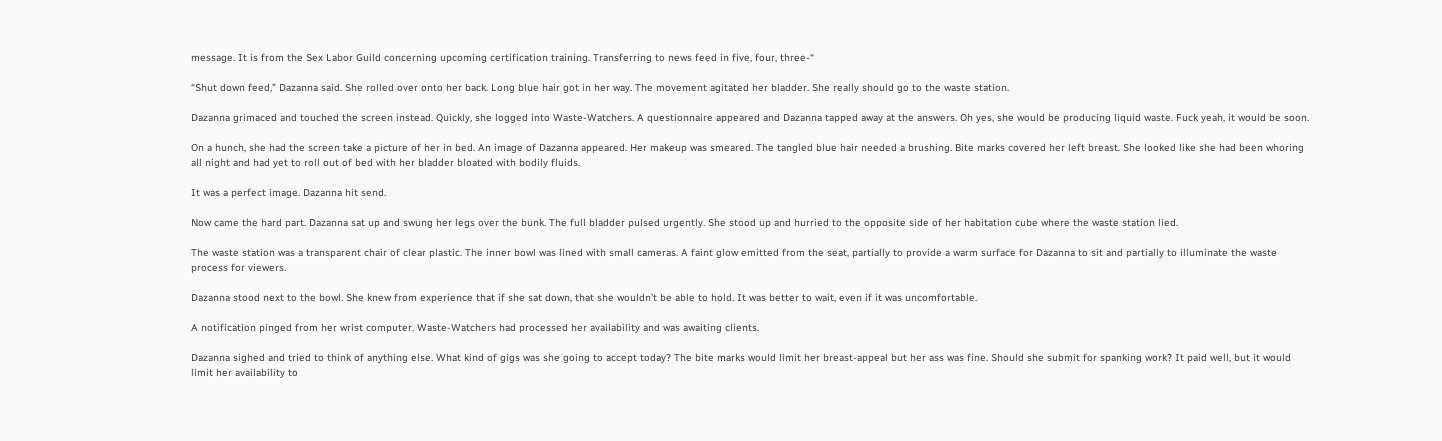message. It is from the Sex Labor Guild concerning upcoming certification training. Transferring to news feed in five, four, three-“

“Shut down feed,” Dazanna said. She rolled over onto her back. Long blue hair got in her way. The movement agitated her bladder. She really should go to the waste station.

Dazanna grimaced and touched the screen instead. Quickly, she logged into Waste-Watchers. A questionnaire appeared and Dazanna tapped away at the answers. Oh yes, she would be producing liquid waste. Fuck yeah, it would be soon.

On a hunch, she had the screen take a picture of her in bed. An image of Dazanna appeared. Her makeup was smeared. The tangled blue hair needed a brushing. Bite marks covered her left breast. She looked like she had been whoring all night and had yet to roll out of bed with her bladder bloated with bodily fluids.

It was a perfect image. Dazanna hit send.

Now came the hard part. Dazanna sat up and swung her legs over the bunk. The full bladder pulsed urgently. She stood up and hurried to the opposite side of her habitation cube where the waste station lied.

The waste station was a transparent chair of clear plastic. The inner bowl was lined with small cameras. A faint glow emitted from the seat, partially to provide a warm surface for Dazanna to sit and partially to illuminate the waste process for viewers.

Dazanna stood next to the bowl. She knew from experience that if she sat down, that she wouldn’t be able to hold. It was better to wait, even if it was uncomfortable.

A notification pinged from her wrist computer. Waste-Watchers had processed her availability and was awaiting clients.

Dazanna sighed and tried to think of anything else. What kind of gigs was she going to accept today? The bite marks would limit her breast-appeal but her ass was fine. Should she submit for spanking work? It paid well, but it would limit her availability to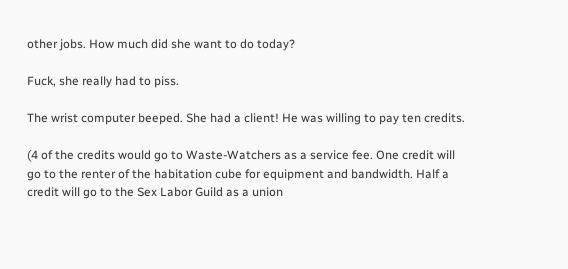other jobs. How much did she want to do today?

Fuck, she really had to piss.

The wrist computer beeped. She had a client! He was willing to pay ten credits.

(4 of the credits would go to Waste-Watchers as a service fee. One credit will go to the renter of the habitation cube for equipment and bandwidth. Half a credit will go to the Sex Labor Guild as a union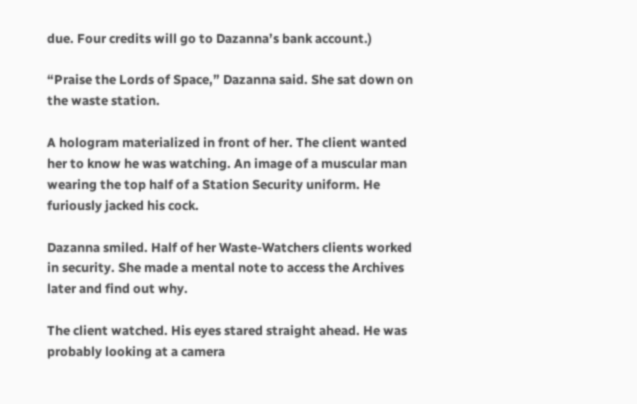due. Four credits will go to Dazanna’s bank account.)

“Praise the Lords of Space,” Dazanna said. She sat down on the waste station.

A hologram materialized in front of her. The client wanted her to know he was watching. An image of a muscular man wearing the top half of a Station Security uniform. He furiously jacked his cock.

Dazanna smiled. Half of her Waste-Watchers clients worked in security. She made a mental note to access the Archives later and find out why.

The client watched. His eyes stared straight ahead. He was probably looking at a camera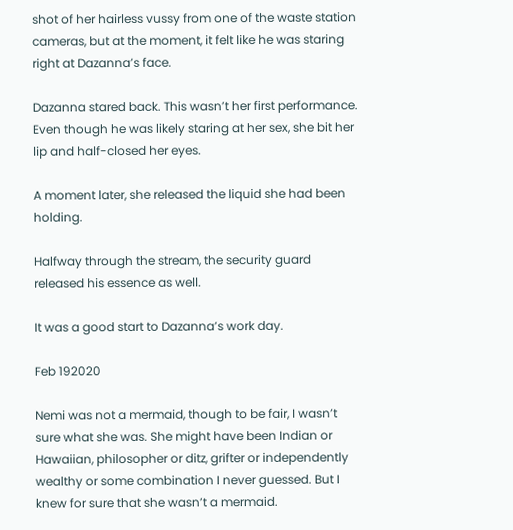shot of her hairless vussy from one of the waste station cameras, but at the moment, it felt like he was staring right at Dazanna’s face.

Dazanna stared back. This wasn’t her first performance. Even though he was likely staring at her sex, she bit her lip and half-closed her eyes.

A moment later, she released the liquid she had been holding.

Halfway through the stream, the security guard released his essence as well.

It was a good start to Dazanna’s work day.

Feb 192020

Nemi was not a mermaid, though to be fair, I wasn’t sure what she was. She might have been Indian or Hawaiian, philosopher or ditz, grifter or independently wealthy or some combination I never guessed. But I knew for sure that she wasn’t a mermaid.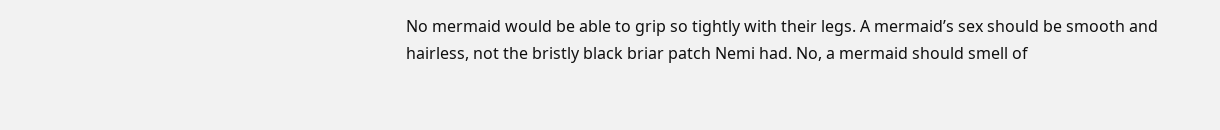No mermaid would be able to grip so tightly with their legs. A mermaid’s sex should be smooth and hairless, not the bristly black briar patch Nemi had. No, a mermaid should smell of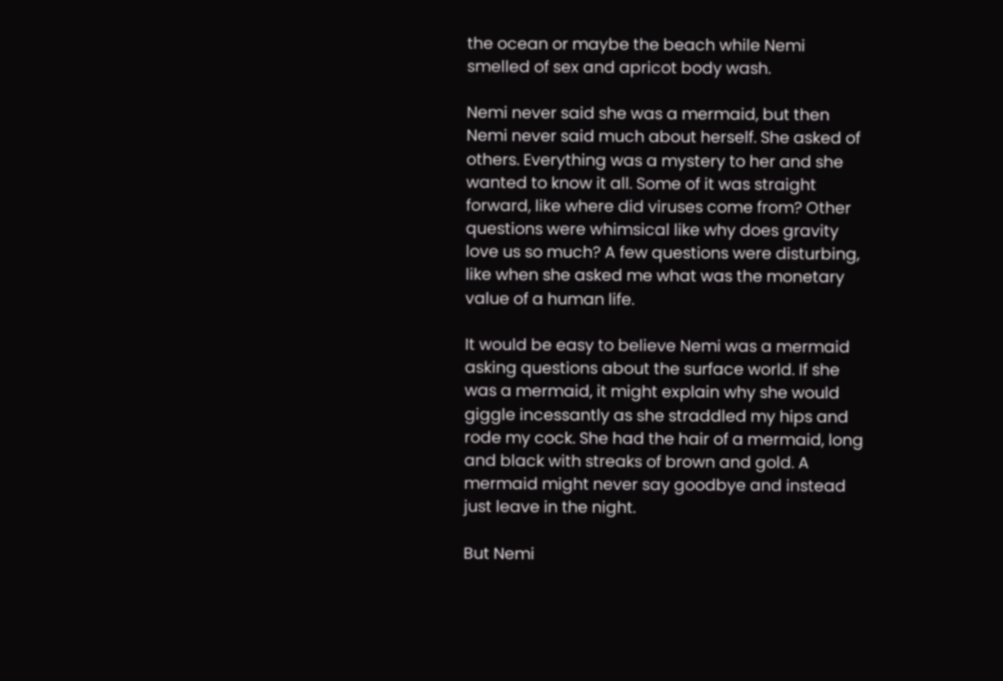the ocean or maybe the beach while Nemi smelled of sex and apricot body wash.

Nemi never said she was a mermaid, but then Nemi never said much about herself. She asked of others. Everything was a mystery to her and she wanted to know it all. Some of it was straight forward, like where did viruses come from? Other questions were whimsical like why does gravity love us so much? A few questions were disturbing, like when she asked me what was the monetary value of a human life.

It would be easy to believe Nemi was a mermaid asking questions about the surface world. If she was a mermaid, it might explain why she would giggle incessantly as she straddled my hips and rode my cock. She had the hair of a mermaid, long and black with streaks of brown and gold. A mermaid might never say goodbye and instead just leave in the night.

But Nemi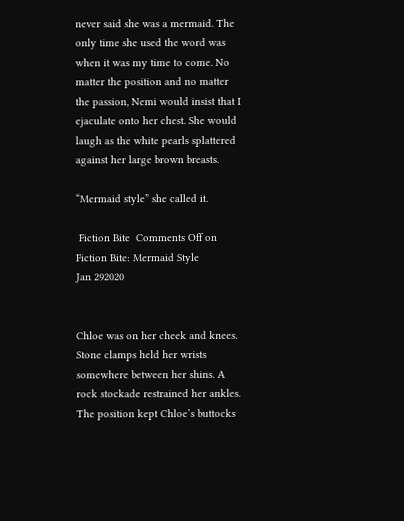never said she was a mermaid. The only time she used the word was when it was my time to come. No matter the position and no matter the passion, Nemi would insist that I ejaculate onto her chest. She would laugh as the white pearls splattered against her large brown breasts.

“Mermaid style” she called it.

 Fiction Bite  Comments Off on Fiction Bite: Mermaid Style
Jan 292020


Chloe was on her cheek and knees. Stone clamps held her wrists somewhere between her shins. A rock stockade restrained her ankles. The position kept Chloe’s buttocks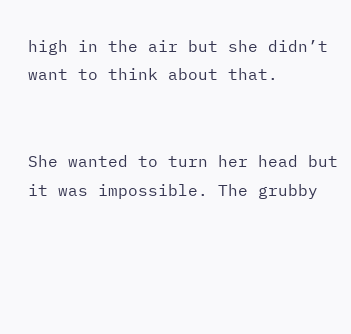high in the air but she didn’t want to think about that.


She wanted to turn her head but it was impossible. The grubby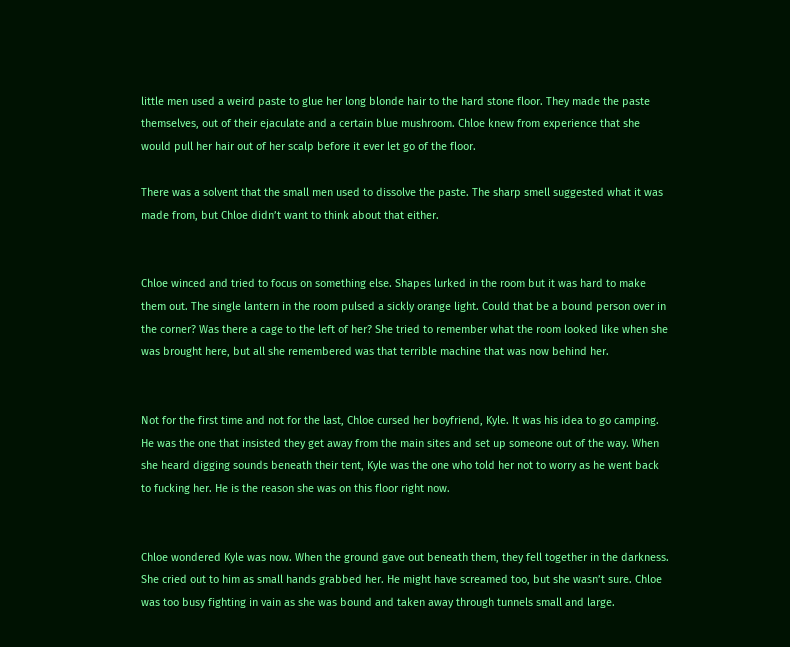little men used a weird paste to glue her long blonde hair to the hard stone floor. They made the paste themselves, out of their ejaculate and a certain blue mushroom. Chloe knew from experience that she would pull her hair out of her scalp before it ever let go of the floor.

There was a solvent that the small men used to dissolve the paste. The sharp smell suggested what it was made from, but Chloe didn’t want to think about that either.


Chloe winced and tried to focus on something else. Shapes lurked in the room but it was hard to make them out. The single lantern in the room pulsed a sickly orange light. Could that be a bound person over in the corner? Was there a cage to the left of her? She tried to remember what the room looked like when she was brought here, but all she remembered was that terrible machine that was now behind her.


Not for the first time and not for the last, Chloe cursed her boyfriend, Kyle. It was his idea to go camping. He was the one that insisted they get away from the main sites and set up someone out of the way. When she heard digging sounds beneath their tent, Kyle was the one who told her not to worry as he went back to fucking her. He is the reason she was on this floor right now.


Chloe wondered Kyle was now. When the ground gave out beneath them, they fell together in the darkness. She cried out to him as small hands grabbed her. He might have screamed too, but she wasn’t sure. Chloe was too busy fighting in vain as she was bound and taken away through tunnels small and large.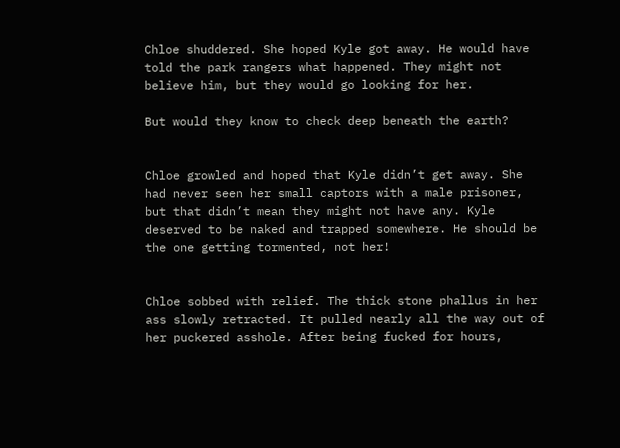Chloe shuddered. She hoped Kyle got away. He would have told the park rangers what happened. They might not believe him, but they would go looking for her.

But would they know to check deep beneath the earth?


Chloe growled and hoped that Kyle didn’t get away. She had never seen her small captors with a male prisoner, but that didn’t mean they might not have any. Kyle deserved to be naked and trapped somewhere. He should be the one getting tormented, not her!


Chloe sobbed with relief. The thick stone phallus in her ass slowly retracted. It pulled nearly all the way out of her puckered asshole. After being fucked for hours,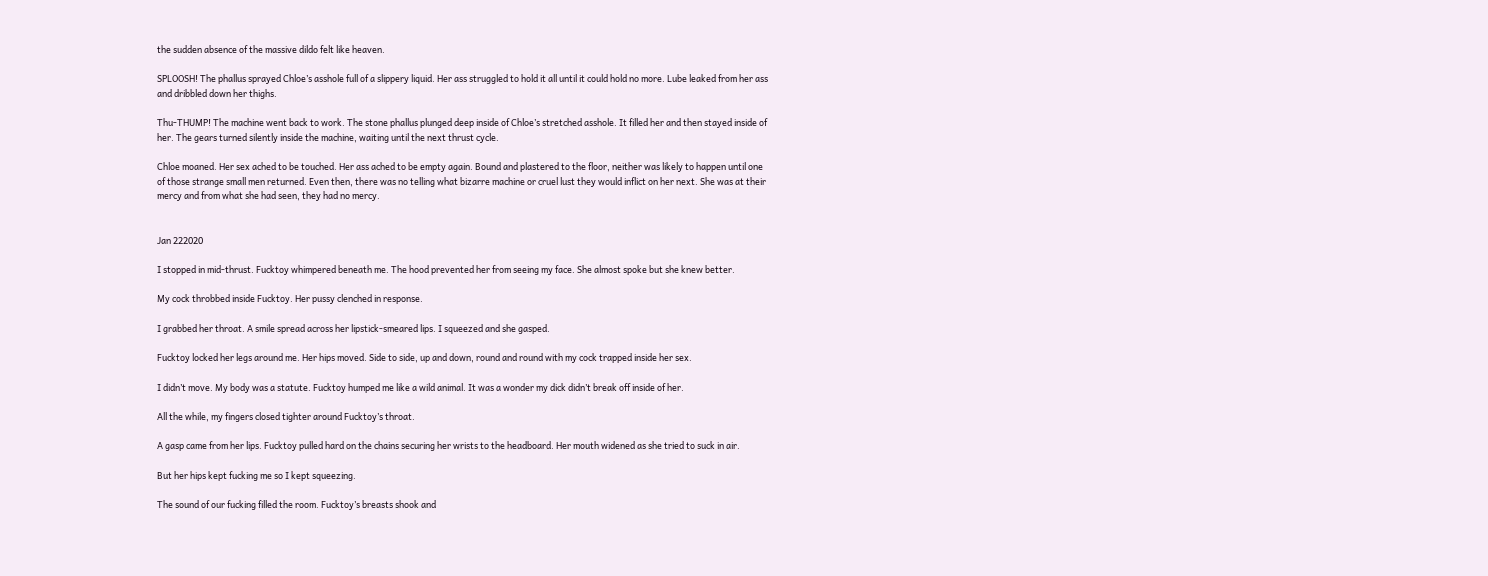the sudden absence of the massive dildo felt like heaven.

SPLOOSH! The phallus sprayed Chloe’s asshole full of a slippery liquid. Her ass struggled to hold it all until it could hold no more. Lube leaked from her ass and dribbled down her thighs.

Thu-THUMP! The machine went back to work. The stone phallus plunged deep inside of Chloe’s stretched asshole. It filled her and then stayed inside of her. The gears turned silently inside the machine, waiting until the next thrust cycle.

Chloe moaned. Her sex ached to be touched. Her ass ached to be empty again. Bound and plastered to the floor, neither was likely to happen until one of those strange small men returned. Even then, there was no telling what bizarre machine or cruel lust they would inflict on her next. She was at their mercy and from what she had seen, they had no mercy.


Jan 222020

I stopped in mid-thrust. Fucktoy whimpered beneath me. The hood prevented her from seeing my face. She almost spoke but she knew better.

My cock throbbed inside Fucktoy. Her pussy clenched in response.

I grabbed her throat. A smile spread across her lipstick-smeared lips. I squeezed and she gasped.

Fucktoy locked her legs around me. Her hips moved. Side to side, up and down, round and round with my cock trapped inside her sex.

I didn’t move. My body was a statute. Fucktoy humped me like a wild animal. It was a wonder my dick didn’t break off inside of her.

All the while, my fingers closed tighter around Fucktoy’s throat.

A gasp came from her lips. Fucktoy pulled hard on the chains securing her wrists to the headboard. Her mouth widened as she tried to suck in air.

But her hips kept fucking me so I kept squeezing.

The sound of our fucking filled the room. Fucktoy’s breasts shook and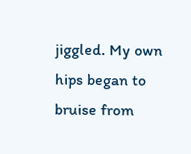jiggled. My own hips began to bruise from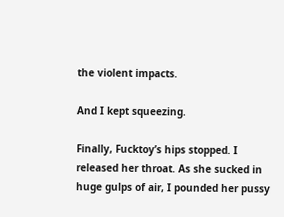the violent impacts.

And I kept squeezing.

Finally, Fucktoy’s hips stopped. I released her throat. As she sucked in huge gulps of air, I pounded her pussy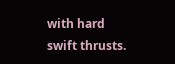with hard swift thrusts.